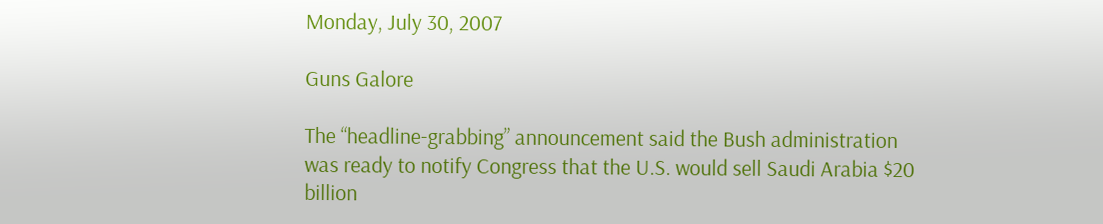Monday, July 30, 2007

Guns Galore

The “headline-grabbing” announcement said the Bush administration was ready to notify Congress that the U.S. would sell Saudi Arabia $20 billion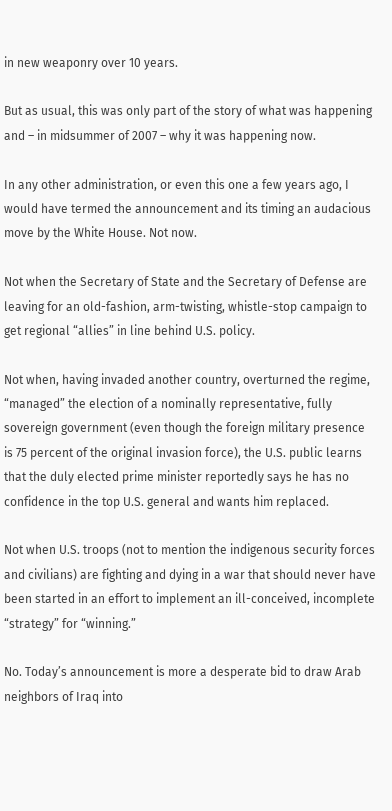in new weaponry over 10 years.

But as usual, this was only part of the story of what was happening and – in midsummer of 2007 – why it was happening now.

In any other administration, or even this one a few years ago, I would have termed the announcement and its timing an audacious move by the White House. Not now.

Not when the Secretary of State and the Secretary of Defense are leaving for an old-fashion, arm-twisting, whistle-stop campaign to get regional “allies” in line behind U.S. policy.

Not when, having invaded another country, overturned the regime, “managed” the election of a nominally representative, fully sovereign government (even though the foreign military presence is 75 percent of the original invasion force), the U.S. public learns that the duly elected prime minister reportedly says he has no confidence in the top U.S. general and wants him replaced.

Not when U.S. troops (not to mention the indigenous security forces and civilians) are fighting and dying in a war that should never have been started in an effort to implement an ill-conceived, incomplete “strategy” for “winning.”

No. Today’s announcement is more a desperate bid to draw Arab neighbors of Iraq into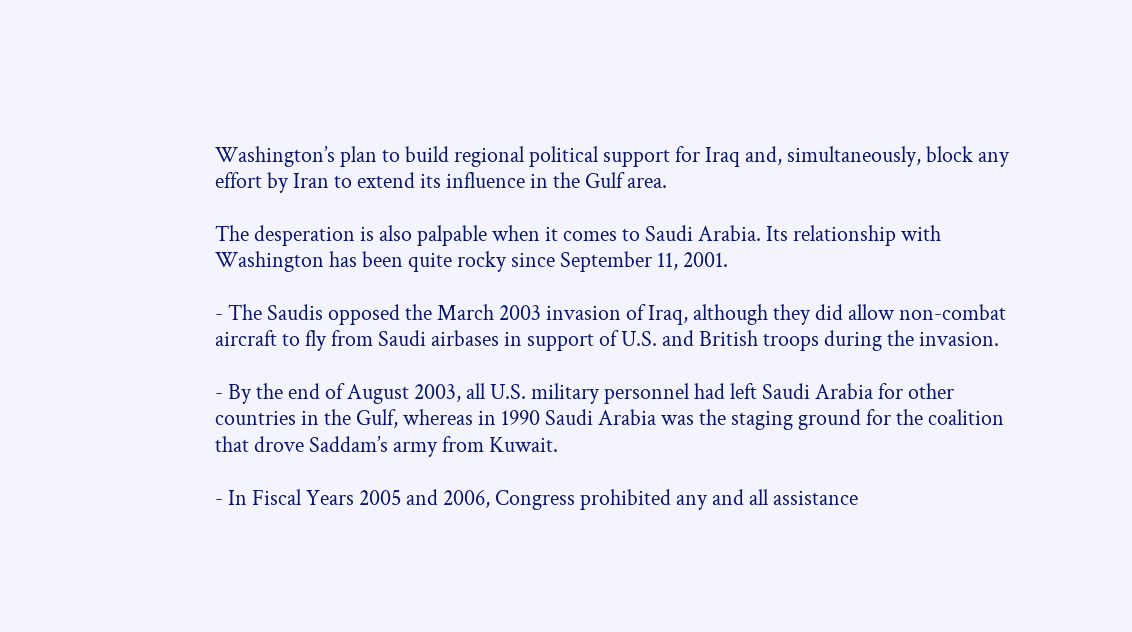Washington’s plan to build regional political support for Iraq and, simultaneously, block any effort by Iran to extend its influence in the Gulf area.

The desperation is also palpable when it comes to Saudi Arabia. Its relationship with Washington has been quite rocky since September 11, 2001.

- The Saudis opposed the March 2003 invasion of Iraq, although they did allow non-combat aircraft to fly from Saudi airbases in support of U.S. and British troops during the invasion.

- By the end of August 2003, all U.S. military personnel had left Saudi Arabia for other countries in the Gulf, whereas in 1990 Saudi Arabia was the staging ground for the coalition that drove Saddam’s army from Kuwait.

- In Fiscal Years 2005 and 2006, Congress prohibited any and all assistance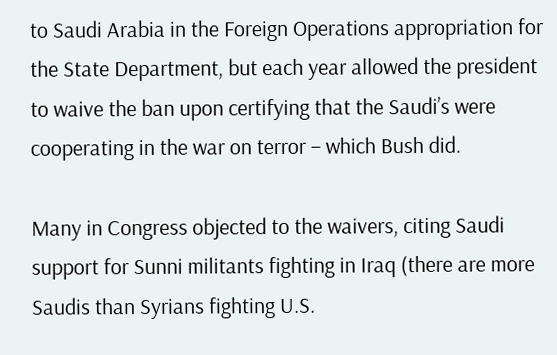to Saudi Arabia in the Foreign Operations appropriation for the State Department, but each year allowed the president to waive the ban upon certifying that the Saudi’s were cooperating in the war on terror – which Bush did.

Many in Congress objected to the waivers, citing Saudi support for Sunni militants fighting in Iraq (there are more Saudis than Syrians fighting U.S.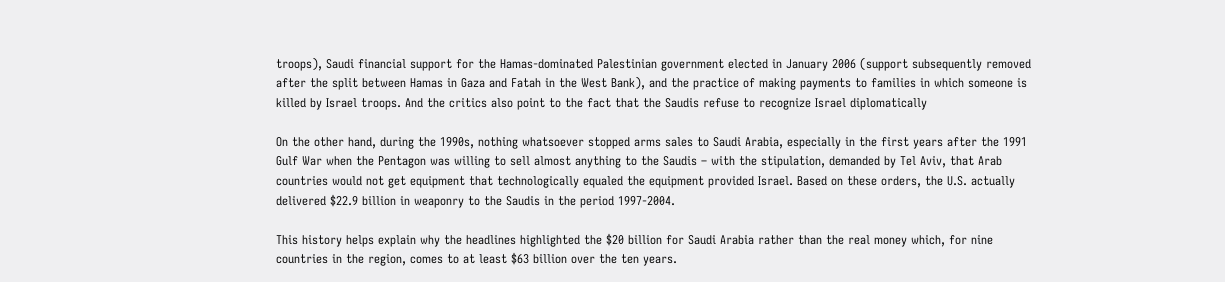troops), Saudi financial support for the Hamas-dominated Palestinian government elected in January 2006 (support subsequently removed after the split between Hamas in Gaza and Fatah in the West Bank), and the practice of making payments to families in which someone is killed by Israel troops. And the critics also point to the fact that the Saudis refuse to recognize Israel diplomatically

On the other hand, during the 1990s, nothing whatsoever stopped arms sales to Saudi Arabia, especially in the first years after the 1991 Gulf War when the Pentagon was willing to sell almost anything to the Saudis – with the stipulation, demanded by Tel Aviv, that Arab countries would not get equipment that technologically equaled the equipment provided Israel. Based on these orders, the U.S. actually delivered $22.9 billion in weaponry to the Saudis in the period 1997-2004.

This history helps explain why the headlines highlighted the $20 billion for Saudi Arabia rather than the real money which, for nine countries in the region, comes to at least $63 billion over the ten years.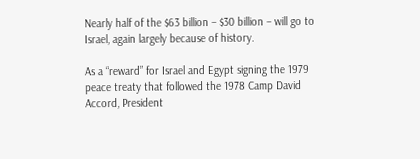Nearly half of the $63 billion – $30 billion – will go to Israel, again largely because of history.

As a “reward” for Israel and Egypt signing the 1979 peace treaty that followed the 1978 Camp David Accord, President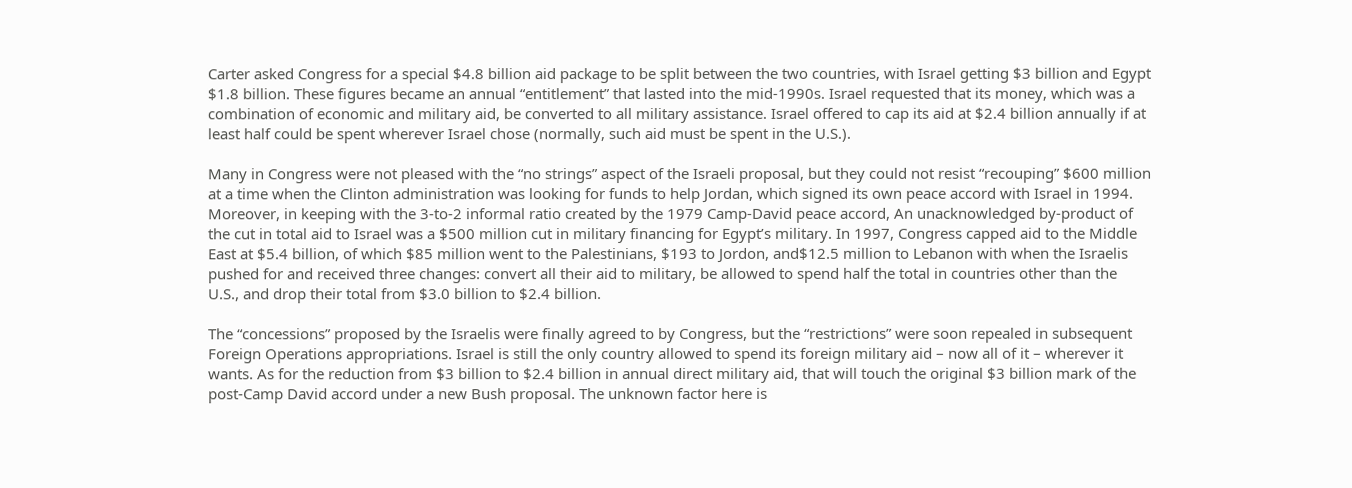Carter asked Congress for a special $4.8 billion aid package to be split between the two countries, with Israel getting $3 billion and Egypt $1.8 billion. These figures became an annual “entitlement” that lasted into the mid-1990s. Israel requested that its money, which was a combination of economic and military aid, be converted to all military assistance. Israel offered to cap its aid at $2.4 billion annually if at least half could be spent wherever Israel chose (normally, such aid must be spent in the U.S.).

Many in Congress were not pleased with the “no strings” aspect of the Israeli proposal, but they could not resist “recouping” $600 million at a time when the Clinton administration was looking for funds to help Jordan, which signed its own peace accord with Israel in 1994. Moreover, in keeping with the 3-to-2 informal ratio created by the 1979 Camp-David peace accord, An unacknowledged by-product of the cut in total aid to Israel was a $500 million cut in military financing for Egypt’s military. In 1997, Congress capped aid to the Middle East at $5.4 billion, of which $85 million went to the Palestinians, $193 to Jordon, and$12.5 million to Lebanon with when the Israelis pushed for and received three changes: convert all their aid to military, be allowed to spend half the total in countries other than the U.S., and drop their total from $3.0 billion to $2.4 billion.

The “concessions” proposed by the Israelis were finally agreed to by Congress, but the “restrictions” were soon repealed in subsequent Foreign Operations appropriations. Israel is still the only country allowed to spend its foreign military aid – now all of it – wherever it wants. As for the reduction from $3 billion to $2.4 billion in annual direct military aid, that will touch the original $3 billion mark of the post-Camp David accord under a new Bush proposal. The unknown factor here is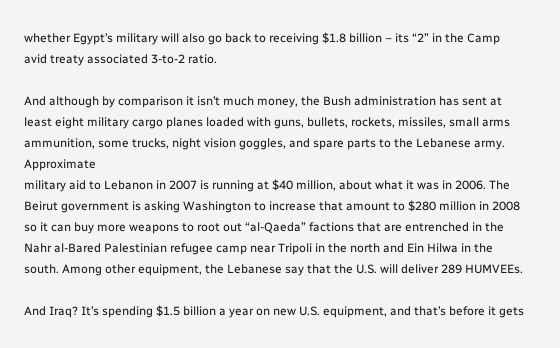whether Egypt’s military will also go back to receiving $1.8 billion – its “2” in the Camp avid treaty associated 3-to-2 ratio.

And although by comparison it isn’t much money, the Bush administration has sent at least eight military cargo planes loaded with guns, bullets, rockets, missiles, small arms ammunition, some trucks, night vision goggles, and spare parts to the Lebanese army. Approximate
military aid to Lebanon in 2007 is running at $40 million, about what it was in 2006. The Beirut government is asking Washington to increase that amount to $280 million in 2008 so it can buy more weapons to root out “al-Qaeda” factions that are entrenched in the Nahr al-Bared Palestinian refugee camp near Tripoli in the north and Ein Hilwa in the south. Among other equipment, the Lebanese say that the U.S. will deliver 289 HUMVEEs.

And Iraq? It’s spending $1.5 billion a year on new U.S. equipment, and that’s before it gets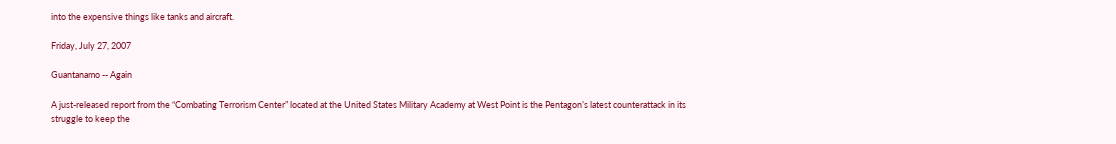into the expensive things like tanks and aircraft.

Friday, July 27, 2007

Guantanamo -- Again

A just-released report from the “Combating Terrorism Center” located at the United States Military Academy at West Point is the Pentagon’s latest counterattack in its struggle to keep the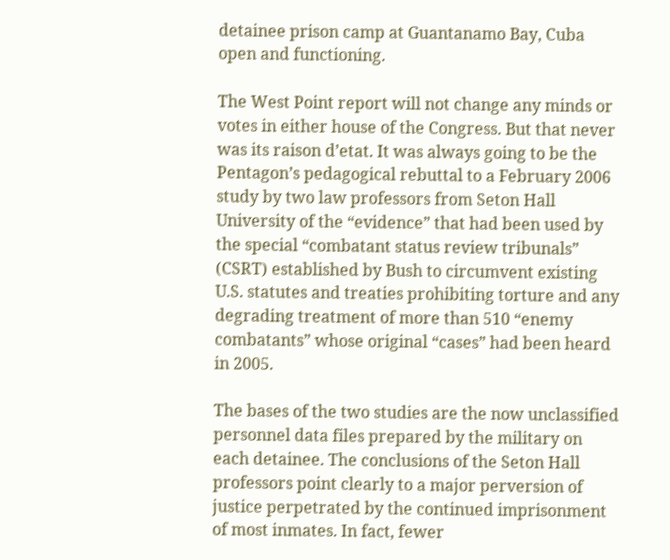detainee prison camp at Guantanamo Bay, Cuba open and functioning.

The West Point report will not change any minds or votes in either house of the Congress. But that never was its raison d’etat. It was always going to be the Pentagon’s pedagogical rebuttal to a February 2006 study by two law professors from Seton Hall University of the “evidence” that had been used by the special “combatant status review tribunals” (CSRT) established by Bush to circumvent existing U.S. statutes and treaties prohibiting torture and any degrading treatment of more than 510 “enemy combatants” whose original “cases” had been heard in 2005.

The bases of the two studies are the now unclassified personnel data files prepared by the military on each detainee. The conclusions of the Seton Hall professors point clearly to a major perversion of justice perpetrated by the continued imprisonment of most inmates. In fact, fewer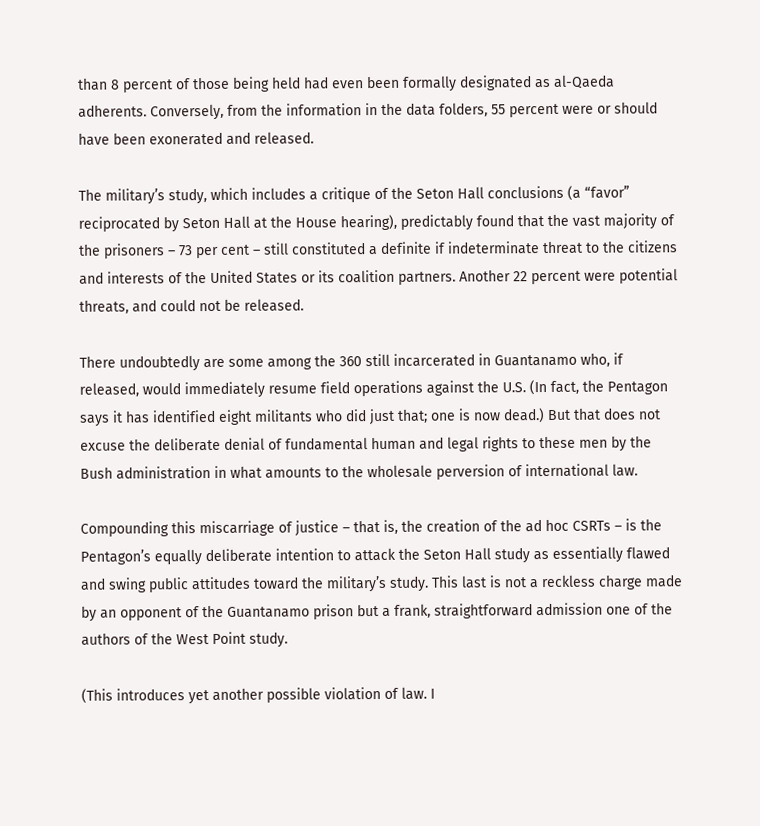than 8 percent of those being held had even been formally designated as al-Qaeda adherents. Conversely, from the information in the data folders, 55 percent were or should have been exonerated and released.

The military’s study, which includes a critique of the Seton Hall conclusions (a “favor” reciprocated by Seton Hall at the House hearing), predictably found that the vast majority of the prisoners – 73 per cent – still constituted a definite if indeterminate threat to the citizens and interests of the United States or its coalition partners. Another 22 percent were potential threats, and could not be released.

There undoubtedly are some among the 360 still incarcerated in Guantanamo who, if released, would immediately resume field operations against the U.S. (In fact, the Pentagon says it has identified eight militants who did just that; one is now dead.) But that does not excuse the deliberate denial of fundamental human and legal rights to these men by the Bush administration in what amounts to the wholesale perversion of international law.

Compounding this miscarriage of justice – that is, the creation of the ad hoc CSRTs – is the Pentagon’s equally deliberate intention to attack the Seton Hall study as essentially flawed and swing public attitudes toward the military’s study. This last is not a reckless charge made by an opponent of the Guantanamo prison but a frank, straightforward admission one of the authors of the West Point study.

(This introduces yet another possible violation of law. I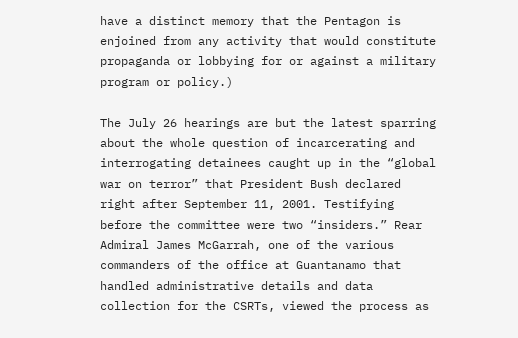have a distinct memory that the Pentagon is enjoined from any activity that would constitute propaganda or lobbying for or against a military program or policy.)

The July 26 hearings are but the latest sparring about the whole question of incarcerating and interrogating detainees caught up in the “global war on terror” that President Bush declared right after September 11, 2001. Testifying before the committee were two “insiders.” Rear Admiral James McGarrah, one of the various commanders of the office at Guantanamo that handled administrative details and data collection for the CSRTs, viewed the process as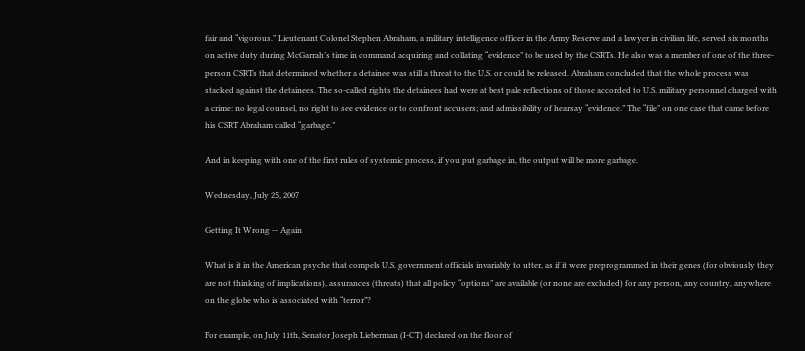fair and “vigorous.” Lieutenant Colonel Stephen Abraham, a military intelligence officer in the Army Reserve and a lawyer in civilian life, served six months on active duty during McGarrah’s time in command acquiring and collating “evidence” to be used by the CSRTs. He also was a member of one of the three-person CSRTs that determined whether a detainee was still a threat to the U.S. or could be released. Abraham concluded that the whole process was stacked against the detainees. The so-called rights the detainees had were at best pale reflections of those accorded to U.S. military personnel charged with a crime: no legal counsel, no right to see evidence or to confront accusers; and admissibility of hearsay “evidence.” The “file” on one case that came before his CSRT Abraham called “garbage.”

And in keeping with one of the first rules of systemic process, if you put garbage in, the output will be more garbage.

Wednesday, July 25, 2007

Getting It Wrong -- Again

What is it in the American psyche that compels U.S. government officials invariably to utter, as if it were preprogrammed in their genes (for obviously they are not thinking of implications), assurances (threats) that all policy “options” are available (or none are excluded) for any person, any country, anywhere on the globe who is associated with “terror”?

For example, on July 11th, Senator Joseph Lieberman (I-CT) declared on the floor of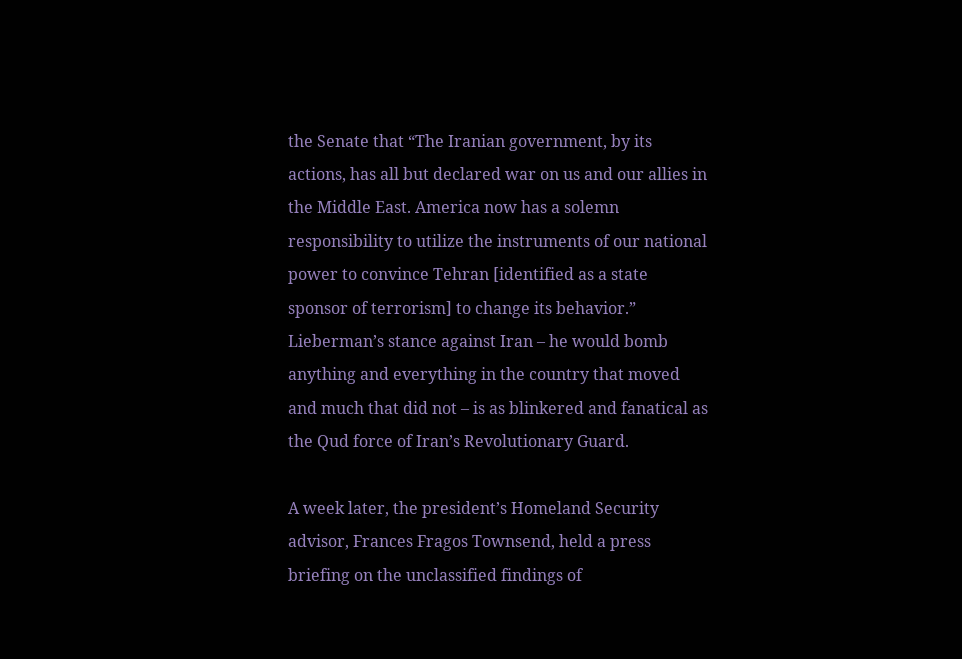the Senate that “The Iranian government, by its actions, has all but declared war on us and our allies in the Middle East. America now has a solemn responsibility to utilize the instruments of our national power to convince Tehran [identified as a state sponsor of terrorism] to change its behavior.” Lieberman’s stance against Iran – he would bomb anything and everything in the country that moved and much that did not – is as blinkered and fanatical as the Qud force of Iran’s Revolutionary Guard.

A week later, the president’s Homeland Security advisor, Frances Fragos Townsend, held a press briefing on the unclassified findings of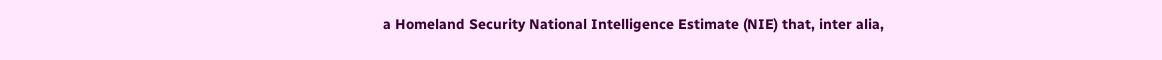a Homeland Security National Intelligence Estimate (NIE) that, inter alia,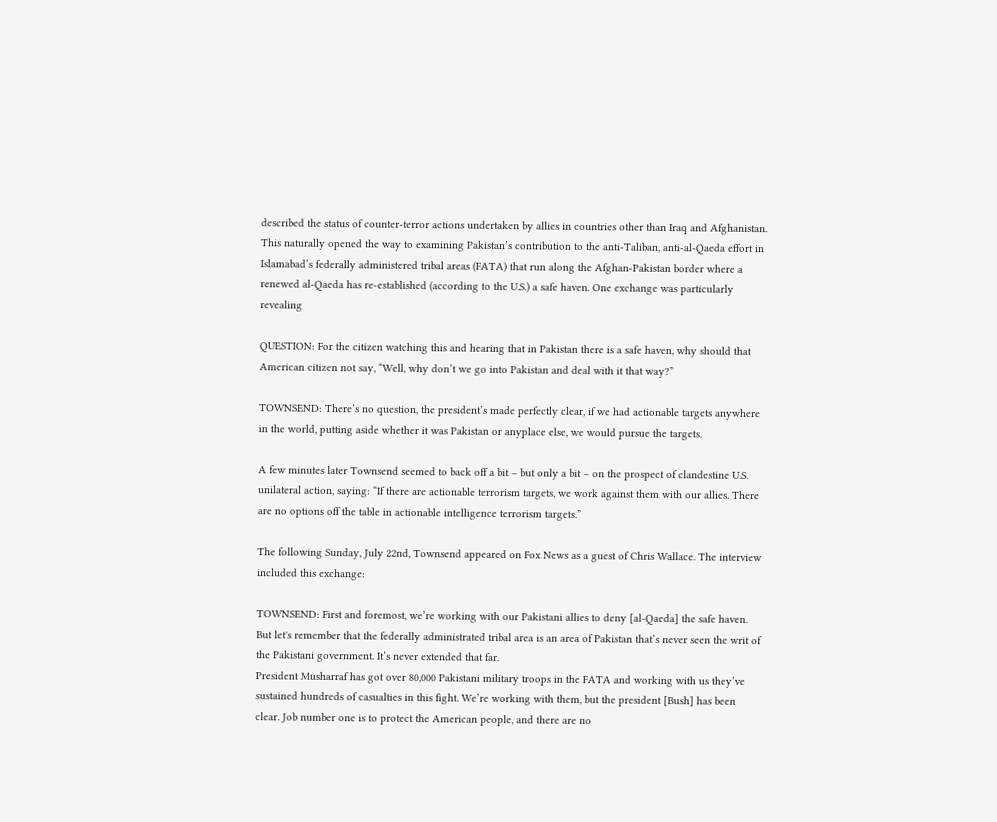described the status of counter-terror actions undertaken by allies in countries other than Iraq and Afghanistan. This naturally opened the way to examining Pakistan’s contribution to the anti-Taliban, anti-al-Qaeda effort in Islamabad’s federally administered tribal areas (FATA) that run along the Afghan-Pakistan border where a renewed al-Qaeda has re-established (according to the U.S.) a safe haven. One exchange was particularly revealing

QUESTION: For the citizen watching this and hearing that in Pakistan there is a safe haven, why should that American citizen not say, “Well, why don’t we go into Pakistan and deal with it that way?”

TOWNSEND: There’s no question, the president’s made perfectly clear, if we had actionable targets anywhere in the world, putting aside whether it was Pakistan or anyplace else, we would pursue the targets.

A few minutes later Townsend seemed to back off a bit – but only a bit – on the prospect of clandestine U.S. unilateral action, saying: “If there are actionable terrorism targets, we work against them with our allies. There are no options off the table in actionable intelligence terrorism targets.”

The following Sunday, July 22nd, Townsend appeared on Fox News as a guest of Chris Wallace. The interview included this exchange:

TOWNSEND: First and foremost, we’re working with our Pakistani allies to deny [al-Qaeda] the safe haven. But let's remember that the federally administrated tribal area is an area of Pakistan that’s never seen the writ of the Pakistani government. It’s never extended that far.
President Musharraf has got over 80,000 Pakistani military troops in the FATA and working with us they’ve sustained hundreds of casualties in this fight. We’re working with them, but the president [Bush] has been clear. Job number one is to protect the American people, and there are no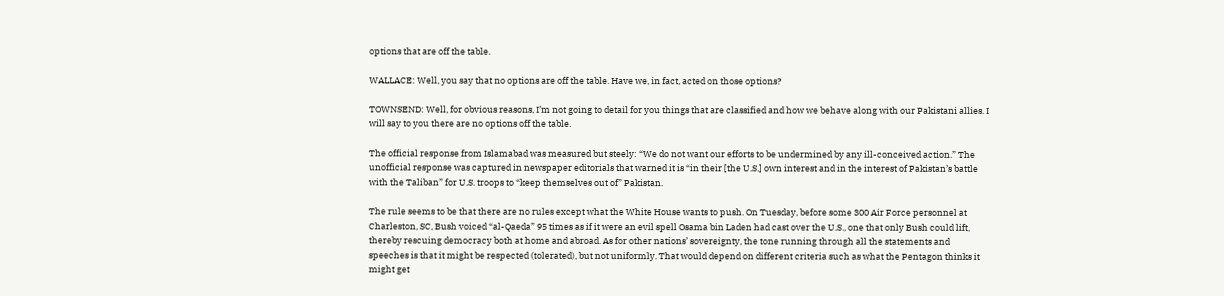options that are off the table.

WALLACE: Well, you say that no options are off the table. Have we, in fact, acted on those options?

TOWNSEND: Well, for obvious reasons, I’m not going to detail for you things that are classified and how we behave along with our Pakistani allies. I will say to you there are no options off the table.

The official response from Islamabad was measured but steely: “We do not want our efforts to be undermined by any ill-conceived action.” The unofficial response was captured in newspaper editorials that warned it is “in their [the U.S.] own interest and in the interest of Pakistan’s battle with the Taliban” for U.S. troops to “keep themselves out of” Pakistan.

The rule seems to be that there are no rules except what the White House wants to push. On Tuesday, before some 300 Air Force personnel at Charleston, SC, Bush voiced “al-Qaeda” 95 times as if it were an evil spell Osama bin Laden had cast over the U.S., one that only Bush could lift, thereby rescuing democracy both at home and abroad. As for other nations’ sovereignty, the tone running through all the statements and speeches is that it might be respected (tolerated), but not uniformly. That would depend on different criteria such as what the Pentagon thinks it might get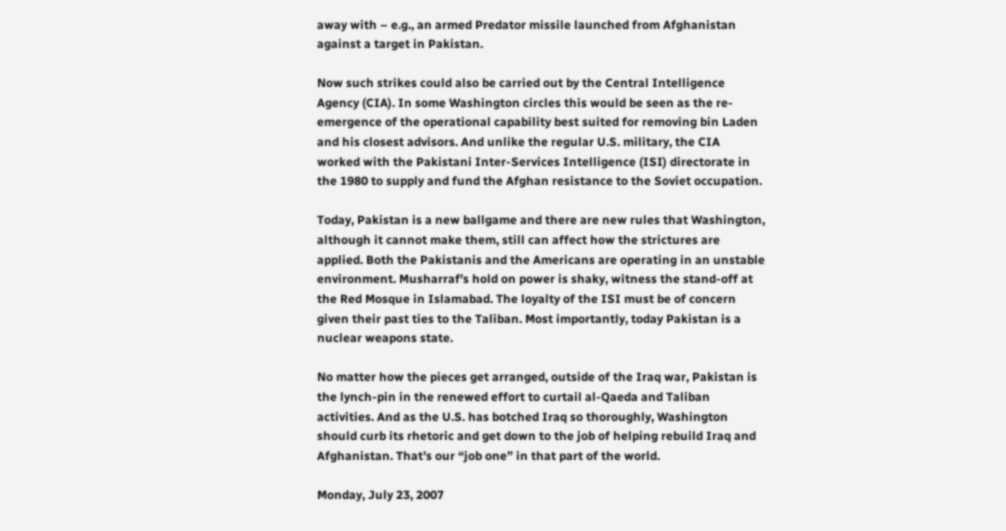away with – e.g., an armed Predator missile launched from Afghanistan against a target in Pakistan.

Now such strikes could also be carried out by the Central Intelligence Agency (CIA). In some Washington circles this would be seen as the re-emergence of the operational capability best suited for removing bin Laden and his closest advisors. And unlike the regular U.S. military, the CIA worked with the Pakistani Inter-Services Intelligence (ISI) directorate in the 1980 to supply and fund the Afghan resistance to the Soviet occupation.

Today, Pakistan is a new ballgame and there are new rules that Washington, although it cannot make them, still can affect how the strictures are applied. Both the Pakistanis and the Americans are operating in an unstable environment. Musharraf’s hold on power is shaky, witness the stand-off at the Red Mosque in Islamabad. The loyalty of the ISI must be of concern given their past ties to the Taliban. Most importantly, today Pakistan is a nuclear weapons state.

No matter how the pieces get arranged, outside of the Iraq war, Pakistan is the lynch-pin in the renewed effort to curtail al-Qaeda and Taliban activities. And as the U.S. has botched Iraq so thoroughly, Washington should curb its rhetoric and get down to the job of helping rebuild Iraq and Afghanistan. That’s our “job one” in that part of the world.

Monday, July 23, 2007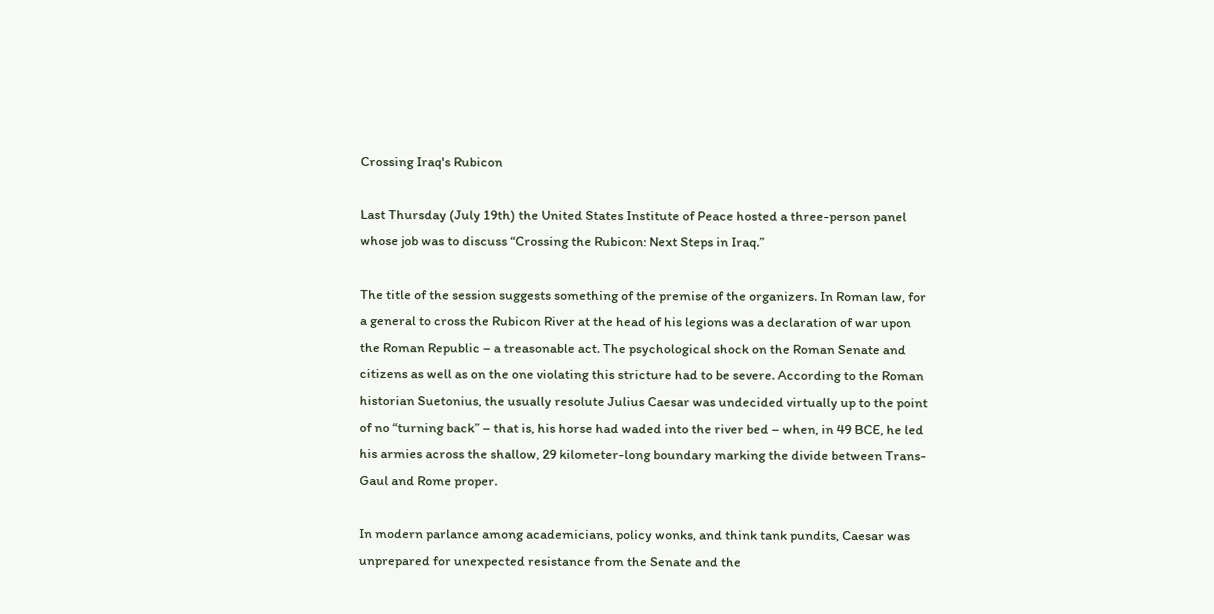Crossing Iraq's Rubicon

Last Thursday (July 19th) the United States Institute of Peace hosted a three-person panel whose job was to discuss “Crossing the Rubicon: Next Steps in Iraq.”

The title of the session suggests something of the premise of the organizers. In Roman law, for a general to cross the Rubicon River at the head of his legions was a declaration of war upon the Roman Republic – a treasonable act. The psychological shock on the Roman Senate and citizens as well as on the one violating this stricture had to be severe. According to the Roman historian Suetonius, the usually resolute Julius Caesar was undecided virtually up to the point of no “turning back” – that is, his horse had waded into the river bed – when, in 49 BCE, he led his armies across the shallow, 29 kilometer-long boundary marking the divide between Trans-Gaul and Rome proper.

In modern parlance among academicians, policy wonks, and think tank pundits, Caesar was unprepared for unexpected resistance from the Senate and the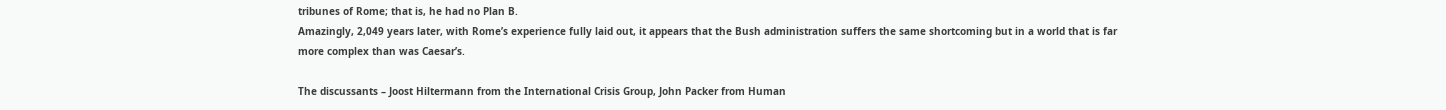tribunes of Rome; that is, he had no Plan B.
Amazingly, 2,049 years later, with Rome’s experience fully laid out, it appears that the Bush administration suffers the same shortcoming but in a world that is far more complex than was Caesar’s.

The discussants – Joost Hiltermann from the International Crisis Group, John Packer from Human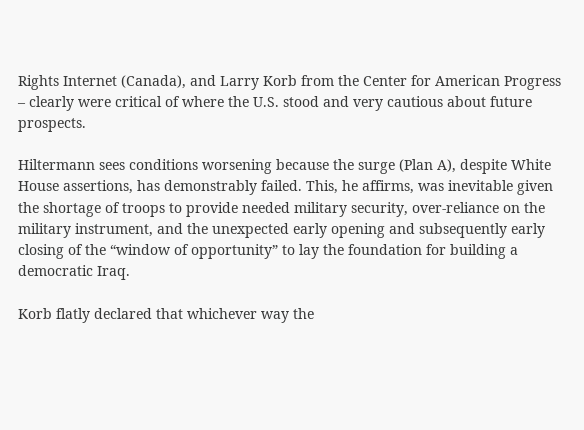Rights Internet (Canada), and Larry Korb from the Center for American Progress – clearly were critical of where the U.S. stood and very cautious about future prospects.

Hiltermann sees conditions worsening because the surge (Plan A), despite White House assertions, has demonstrably failed. This, he affirms, was inevitable given the shortage of troops to provide needed military security, over-reliance on the military instrument, and the unexpected early opening and subsequently early closing of the “window of opportunity” to lay the foundation for building a democratic Iraq.

Korb flatly declared that whichever way the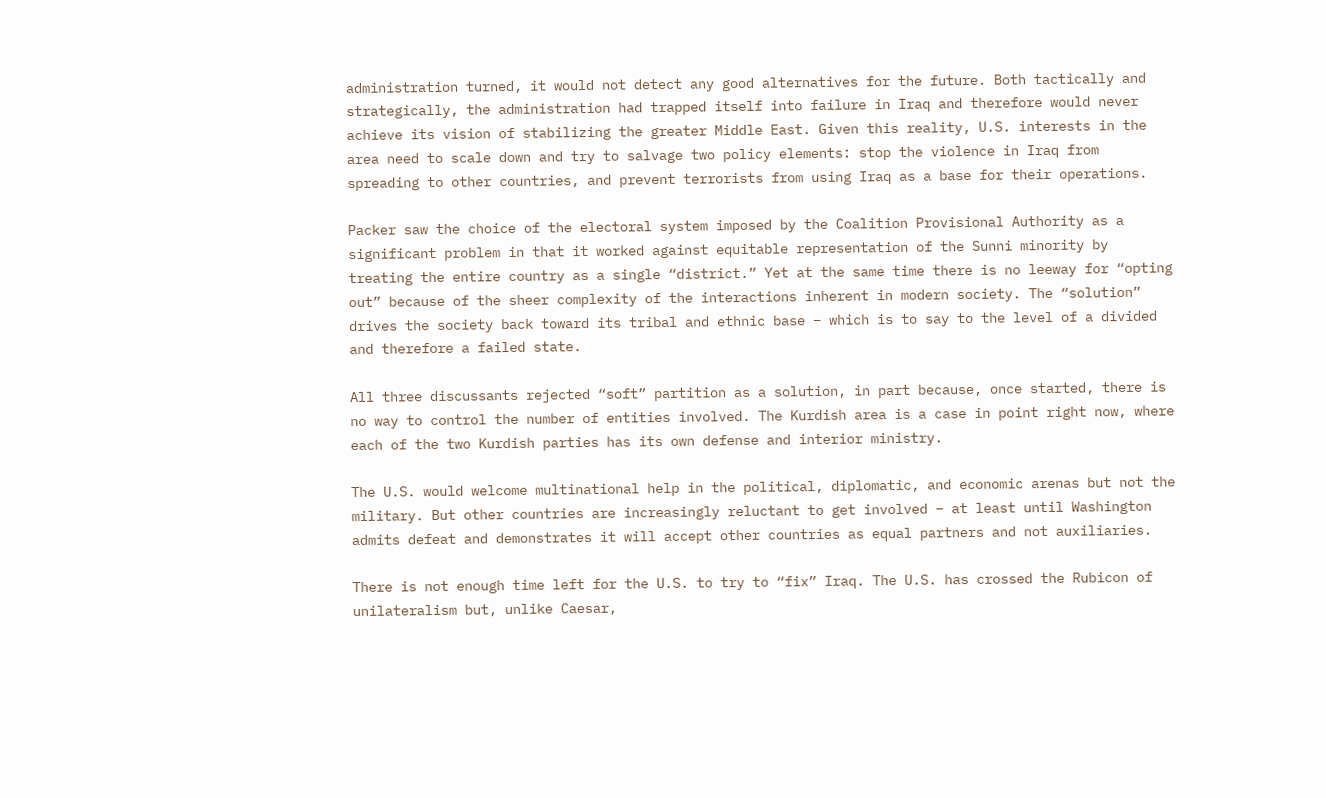administration turned, it would not detect any good alternatives for the future. Both tactically and strategically, the administration had trapped itself into failure in Iraq and therefore would never achieve its vision of stabilizing the greater Middle East. Given this reality, U.S. interests in the area need to scale down and try to salvage two policy elements: stop the violence in Iraq from spreading to other countries, and prevent terrorists from using Iraq as a base for their operations.

Packer saw the choice of the electoral system imposed by the Coalition Provisional Authority as a significant problem in that it worked against equitable representation of the Sunni minority by treating the entire country as a single “district.” Yet at the same time there is no leeway for “opting out” because of the sheer complexity of the interactions inherent in modern society. The “solution” drives the society back toward its tribal and ethnic base – which is to say to the level of a divided and therefore a failed state.

All three discussants rejected “soft” partition as a solution, in part because, once started, there is no way to control the number of entities involved. The Kurdish area is a case in point right now, where each of the two Kurdish parties has its own defense and interior ministry.

The U.S. would welcome multinational help in the political, diplomatic, and economic arenas but not the military. But other countries are increasingly reluctant to get involved – at least until Washington admits defeat and demonstrates it will accept other countries as equal partners and not auxiliaries.

There is not enough time left for the U.S. to try to “fix” Iraq. The U.S. has crossed the Rubicon of unilateralism but, unlike Caesar,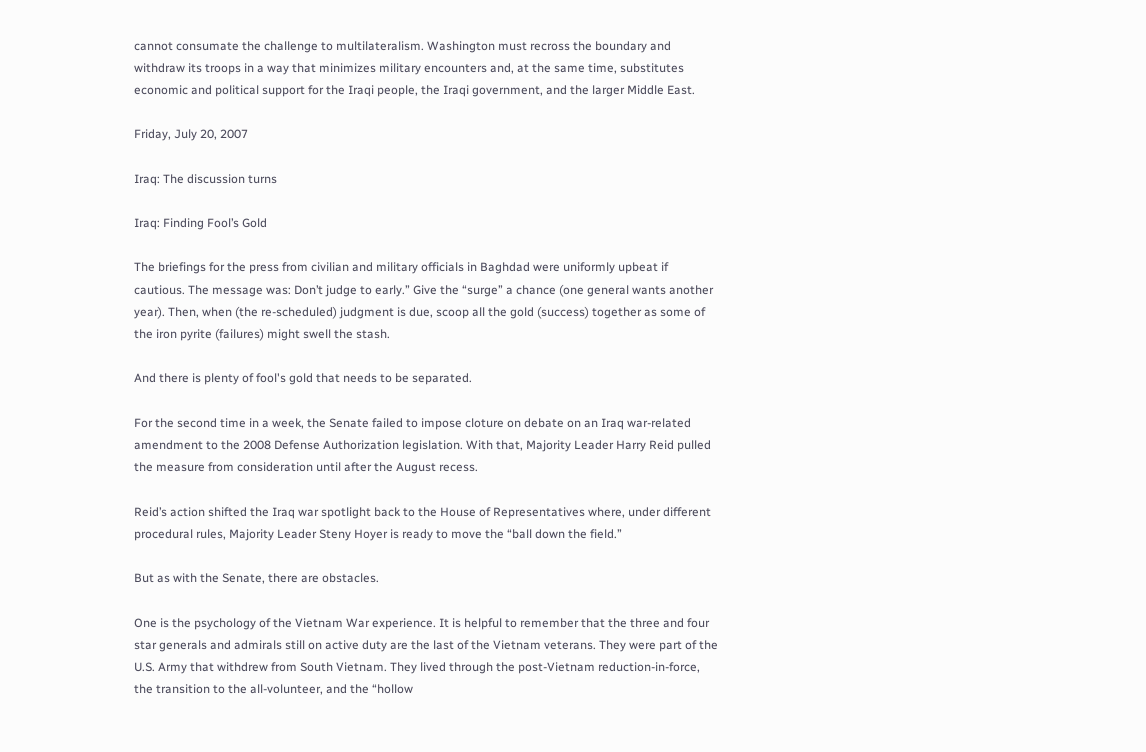cannot consumate the challenge to multilateralism. Washington must recross the boundary and withdraw its troops in a way that minimizes military encounters and, at the same time, substitutes economic and political support for the Iraqi people, the Iraqi government, and the larger Middle East.

Friday, July 20, 2007

Iraq: The discussion turns

Iraq: Finding Fool’s Gold

The briefings for the press from civilian and military officials in Baghdad were uniformly upbeat if cautious. The message was: Don’t judge to early.” Give the “surge” a chance (one general wants another year). Then, when (the re-scheduled) judgment is due, scoop all the gold (success) together as some of the iron pyrite (failures) might swell the stash.

And there is plenty of fool's gold that needs to be separated.

For the second time in a week, the Senate failed to impose cloture on debate on an Iraq war-related amendment to the 2008 Defense Authorization legislation. With that, Majority Leader Harry Reid pulled the measure from consideration until after the August recess.

Reid’s action shifted the Iraq war spotlight back to the House of Representatives where, under different procedural rules, Majority Leader Steny Hoyer is ready to move the “ball down the field.”

But as with the Senate, there are obstacles.

One is the psychology of the Vietnam War experience. It is helpful to remember that the three and four star generals and admirals still on active duty are the last of the Vietnam veterans. They were part of the U.S. Army that withdrew from South Vietnam. They lived through the post-Vietnam reduction-in-force, the transition to the all-volunteer, and the “hollow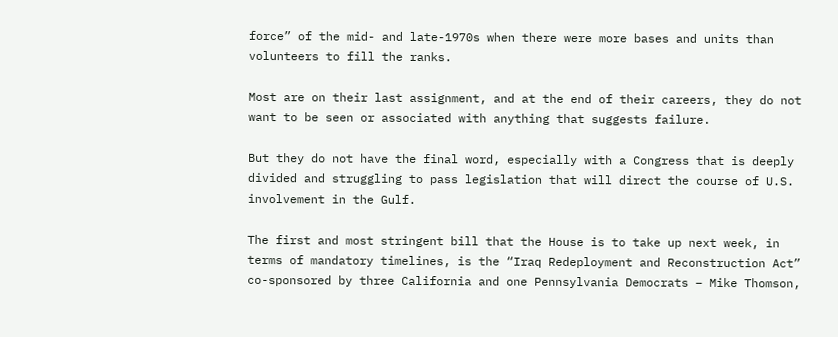force” of the mid- and late-1970s when there were more bases and units than volunteers to fill the ranks.

Most are on their last assignment, and at the end of their careers, they do not want to be seen or associated with anything that suggests failure.

But they do not have the final word, especially with a Congress that is deeply divided and struggling to pass legislation that will direct the course of U.S. involvement in the Gulf.

The first and most stringent bill that the House is to take up next week, in terms of mandatory timelines, is the “Iraq Redeployment and Reconstruction Act” co-sponsored by three California and one Pennsylvania Democrats – Mike Thomson,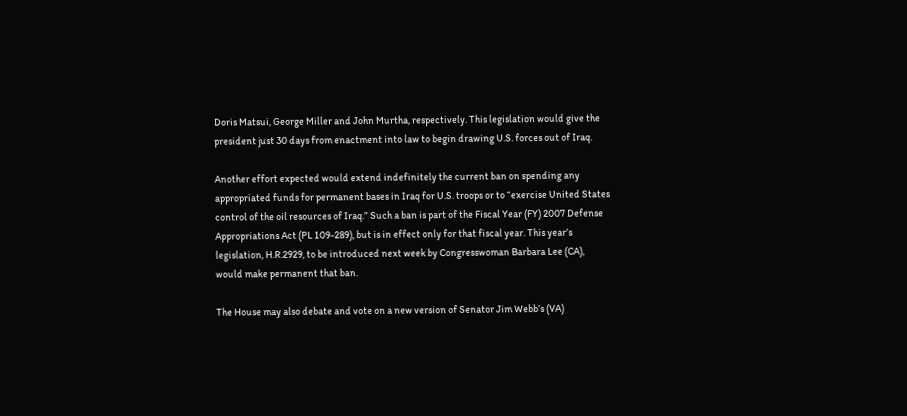Doris Matsui, George Miller and John Murtha, respectively. This legislation would give the president just 30 days from enactment into law to begin drawing U.S. forces out of Iraq.

Another effort expected would extend indefinitely the current ban on spending any appropriated funds for permanent bases in Iraq for U.S. troops or to “exercise United States control of the oil resources of Iraq.” Such a ban is part of the Fiscal Year (FY) 2007 Defense Appropriations Act (PL 109-289), but is in effect only for that fiscal year. This year’s legislation, H.R.2929, to be introduced next week by Congresswoman Barbara Lee (CA), would make permanent that ban.

The House may also debate and vote on a new version of Senator Jim Webb’s (VA)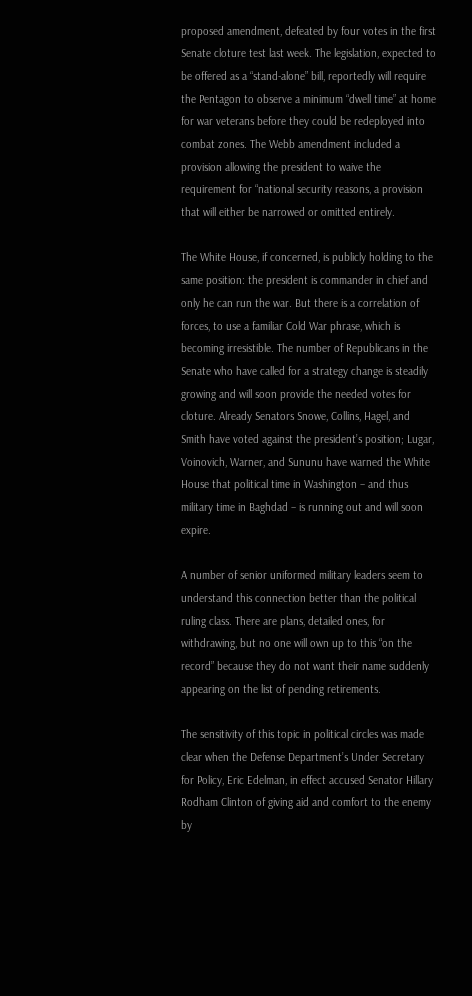proposed amendment, defeated by four votes in the first Senate cloture test last week. The legislation, expected to be offered as a “stand-alone” bill, reportedly will require the Pentagon to observe a minimum “dwell time” at home for war veterans before they could be redeployed into combat zones. The Webb amendment included a provision allowing the president to waive the requirement for “national security reasons, a provision that will either be narrowed or omitted entirely.

The White House, if concerned, is publicly holding to the same position: the president is commander in chief and only he can run the war. But there is a correlation of forces, to use a familiar Cold War phrase, which is becoming irresistible. The number of Republicans in the Senate who have called for a strategy change is steadily growing and will soon provide the needed votes for cloture. Already Senators Snowe, Collins, Hagel, and Smith have voted against the president’s position; Lugar, Voinovich, Warner, and Sununu have warned the White House that political time in Washington – and thus military time in Baghdad – is running out and will soon expire.

A number of senior uniformed military leaders seem to understand this connection better than the political ruling class. There are plans, detailed ones, for withdrawing, but no one will own up to this “on the record” because they do not want their name suddenly appearing on the list of pending retirements.

The sensitivity of this topic in political circles was made clear when the Defense Department’s Under Secretary for Policy, Eric Edelman, in effect accused Senator Hillary Rodham Clinton of giving aid and comfort to the enemy by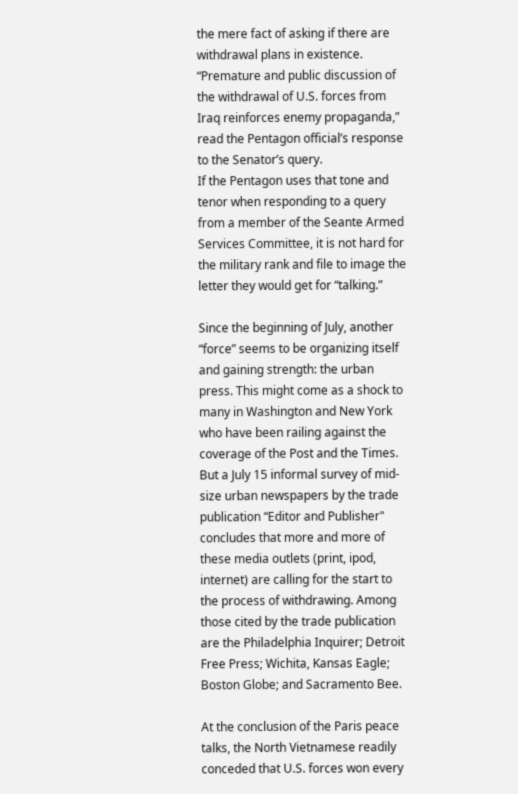the mere fact of asking if there are withdrawal plans in existence. “Premature and public discussion of the withdrawal of U.S. forces from Iraq reinforces enemy propaganda,” read the Pentagon official’s response to the Senator’s query.
If the Pentagon uses that tone and tenor when responding to a query from a member of the Seante Armed Services Committee, it is not hard for the military rank and file to image the letter they would get for “talking.”

Since the beginning of July, another “force” seems to be organizing itself and gaining strength: the urban press. This might come as a shock to many in Washington and New York who have been railing against the coverage of the Post and the Times. But a July 15 informal survey of mid-size urban newspapers by the trade publication “Editor and Publisher" concludes that more and more of these media outlets (print, ipod, internet) are calling for the start to the process of withdrawing. Among those cited by the trade publication are the Philadelphia Inquirer; Detroit Free Press; Wichita, Kansas Eagle; Boston Globe; and Sacramento Bee.

At the conclusion of the Paris peace talks, the North Vietnamese readily conceded that U.S. forces won every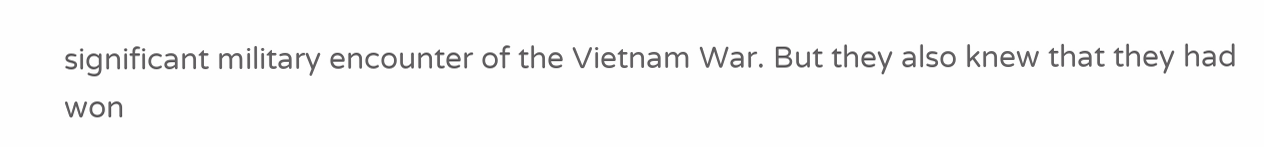significant military encounter of the Vietnam War. But they also knew that they had won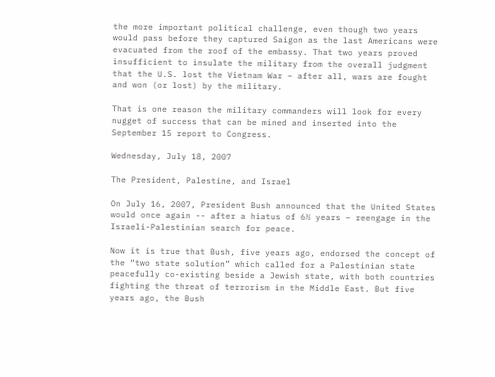the more important political challenge, even though two years would pass before they captured Saigon as the last Americans were evacuated from the roof of the embassy. That two years proved insufficient to insulate the military from the overall judgment that the U.S. lost the Vietnam War – after all, wars are fought and won (or lost) by the military.

That is one reason the military commanders will look for every nugget of success that can be mined and inserted into the September 15 report to Congress.

Wednesday, July 18, 2007

The President, Palestine, and Israel

On July 16, 2007, President Bush announced that the United States would once again -- after a hiatus of 6½ years – reengage in the Israeli-Palestinian search for peace.

Now it is true that Bush, five years ago, endorsed the concept of the “two state solution” which called for a Palestinian state peacefully co-existing beside a Jewish state, with both countries fighting the threat of terrorism in the Middle East. But five years ago, the Bush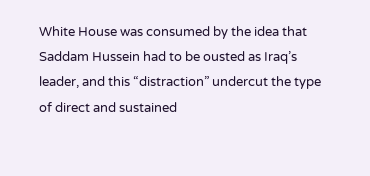White House was consumed by the idea that Saddam Hussein had to be ousted as Iraq’s leader, and this “distraction” undercut the type of direct and sustained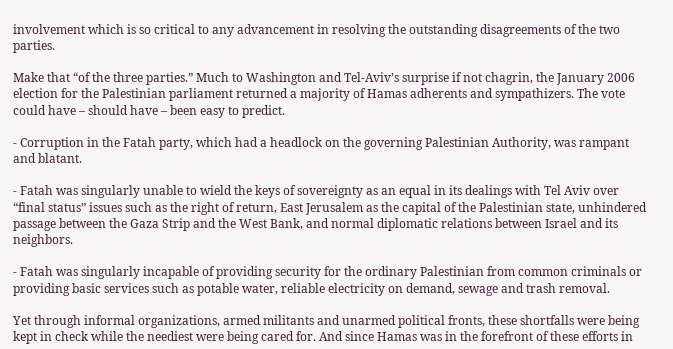involvement which is so critical to any advancement in resolving the outstanding disagreements of the two parties.

Make that “of the three parties.” Much to Washington and Tel-Aviv’s surprise if not chagrin, the January 2006 election for the Palestinian parliament returned a majority of Hamas adherents and sympathizers. The vote could have – should have – been easy to predict.

- Corruption in the Fatah party, which had a headlock on the governing Palestinian Authority, was rampant and blatant.

- Fatah was singularly unable to wield the keys of sovereignty as an equal in its dealings with Tel Aviv over “final status” issues such as the right of return, East Jerusalem as the capital of the Palestinian state, unhindered passage between the Gaza Strip and the West Bank, and normal diplomatic relations between Israel and its neighbors.

- Fatah was singularly incapable of providing security for the ordinary Palestinian from common criminals or providing basic services such as potable water, reliable electricity on demand, sewage and trash removal.

Yet through informal organizations, armed militants and unarmed political fronts, these shortfalls were being kept in check while the neediest were being cared for. And since Hamas was in the forefront of these efforts in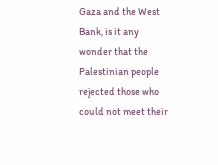Gaza and the West Bank, is it any wonder that the Palestinian people rejected those who could not meet their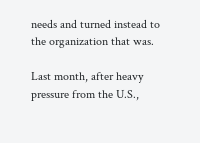needs and turned instead to the organization that was.

Last month, after heavy pressure from the U.S.,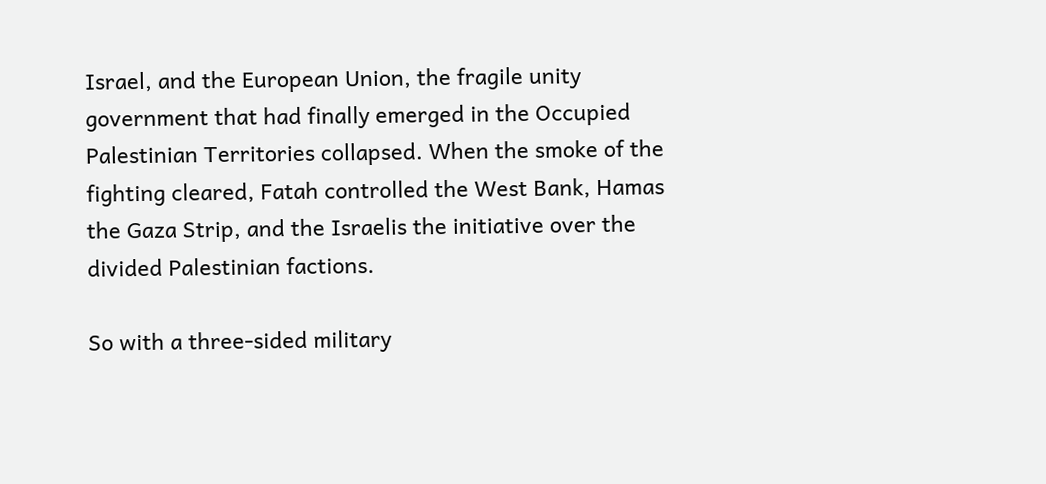Israel, and the European Union, the fragile unity government that had finally emerged in the Occupied Palestinian Territories collapsed. When the smoke of the fighting cleared, Fatah controlled the West Bank, Hamas the Gaza Strip, and the Israelis the initiative over the divided Palestinian factions.

So with a three-sided military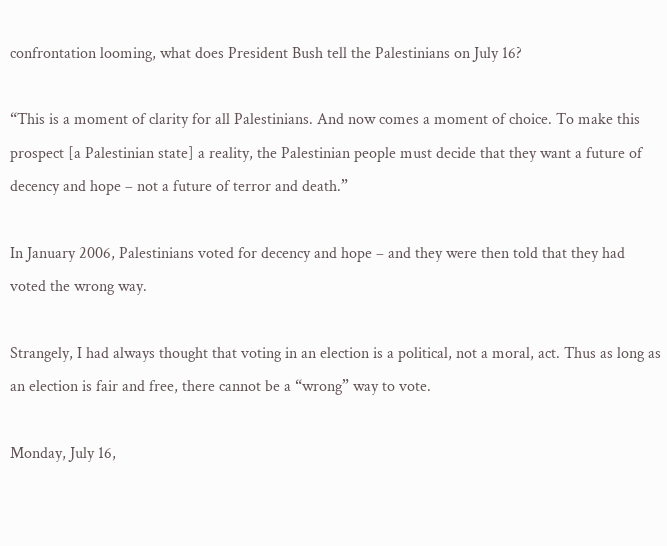confrontation looming, what does President Bush tell the Palestinians on July 16?

“This is a moment of clarity for all Palestinians. And now comes a moment of choice. To make this prospect [a Palestinian state] a reality, the Palestinian people must decide that they want a future of decency and hope – not a future of terror and death.”

In January 2006, Palestinians voted for decency and hope – and they were then told that they had voted the wrong way.

Strangely, I had always thought that voting in an election is a political, not a moral, act. Thus as long as an election is fair and free, there cannot be a “wrong” way to vote.

Monday, July 16,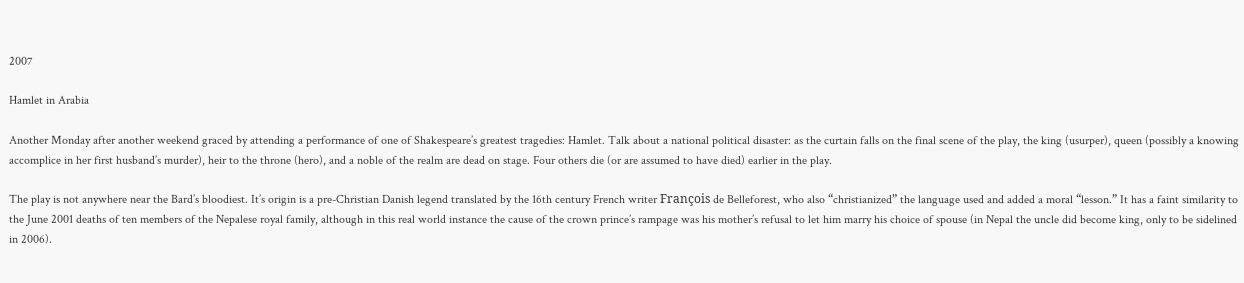2007

Hamlet in Arabia

Another Monday after another weekend graced by attending a performance of one of Shakespeare’s greatest tragedies: Hamlet. Talk about a national political disaster: as the curtain falls on the final scene of the play, the king (usurper), queen (possibly a knowing accomplice in her first husband’s murder), heir to the throne (hero), and a noble of the realm are dead on stage. Four others die (or are assumed to have died) earlier in the play.

The play is not anywhere near the Bard’s bloodiest. It’s origin is a pre-Christian Danish legend translated by the 16th century French writer François de Belleforest, who also “christianized” the language used and added a moral “lesson.” It has a faint similarity to the June 2001 deaths of ten members of the Nepalese royal family, although in this real world instance the cause of the crown prince’s rampage was his mother’s refusal to let him marry his choice of spouse (in Nepal the uncle did become king, only to be sidelined in 2006).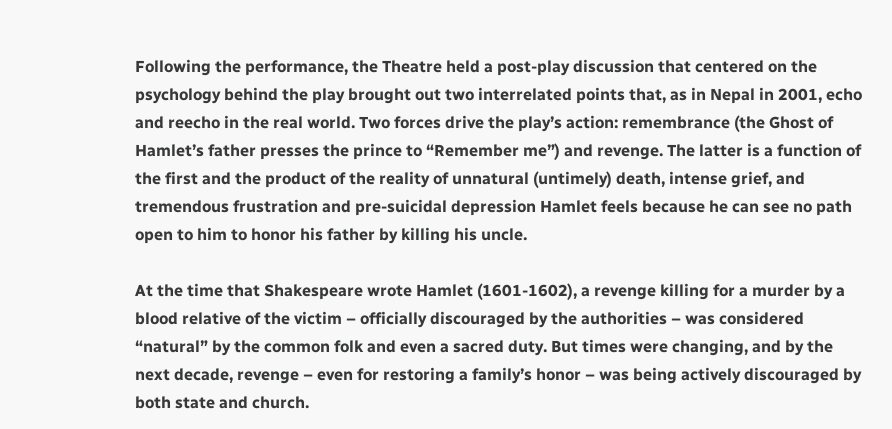Following the performance, the Theatre held a post-play discussion that centered on the psychology behind the play brought out two interrelated points that, as in Nepal in 2001, echo and reecho in the real world. Two forces drive the play’s action: remembrance (the Ghost of Hamlet’s father presses the prince to “Remember me”) and revenge. The latter is a function of the first and the product of the reality of unnatural (untimely) death, intense grief, and tremendous frustration and pre-suicidal depression Hamlet feels because he can see no path open to him to honor his father by killing his uncle.

At the time that Shakespeare wrote Hamlet (1601-1602), a revenge killing for a murder by a blood relative of the victim – officially discouraged by the authorities – was considered “natural” by the common folk and even a sacred duty. But times were changing, and by the next decade, revenge – even for restoring a family’s honor – was being actively discouraged by both state and church.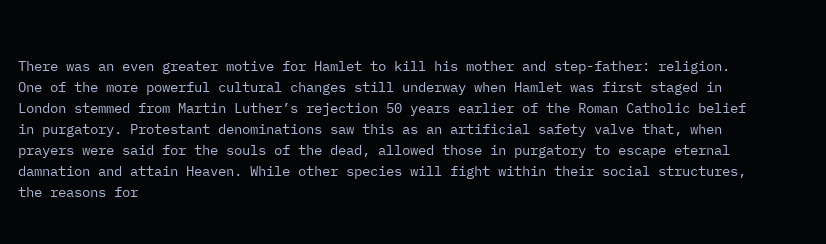There was an even greater motive for Hamlet to kill his mother and step-father: religion. One of the more powerful cultural changes still underway when Hamlet was first staged in London stemmed from Martin Luther’s rejection 50 years earlier of the Roman Catholic belief in purgatory. Protestant denominations saw this as an artificial safety valve that, when prayers were said for the souls of the dead, allowed those in purgatory to escape eternal damnation and attain Heaven. While other species will fight within their social structures, the reasons for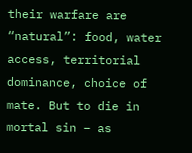their warfare are “natural”: food, water access, territorial dominance, choice of mate. But to die in mortal sin – as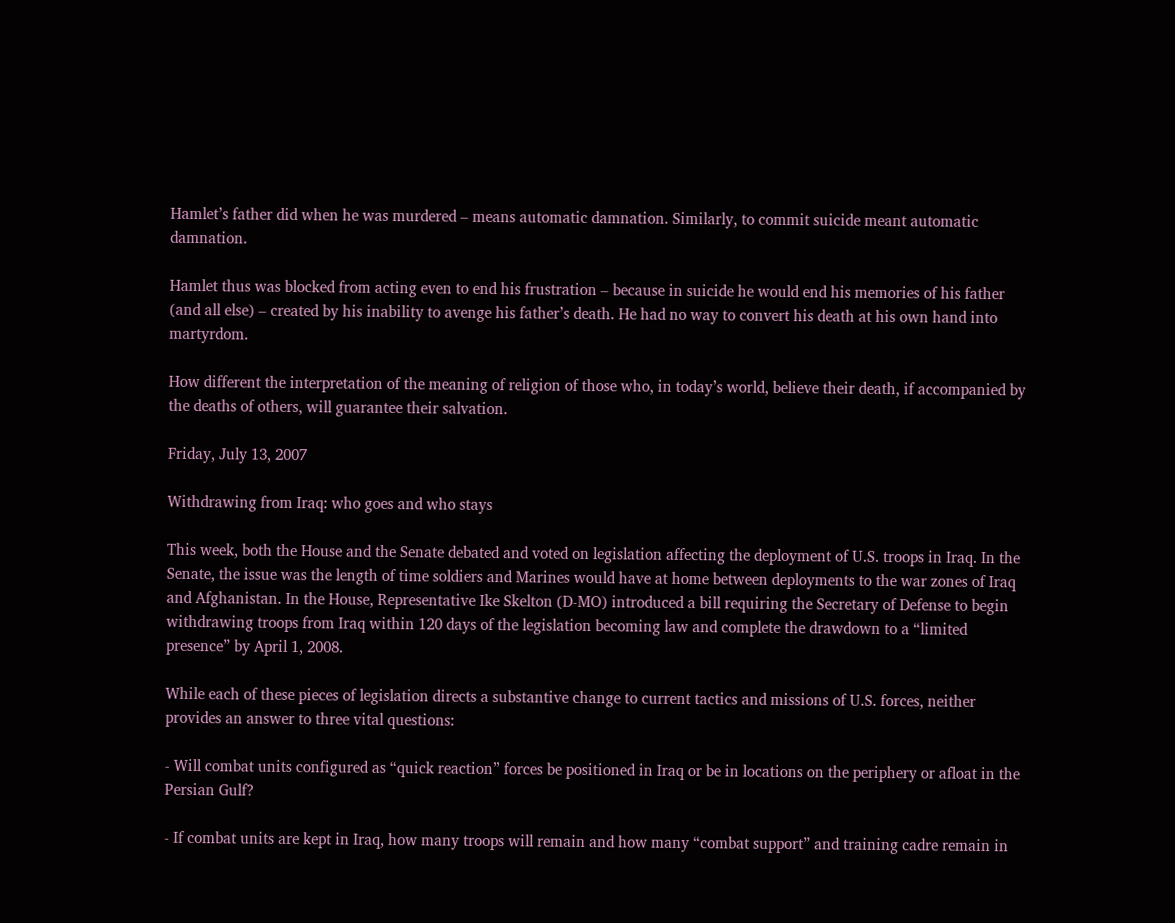Hamlet’s father did when he was murdered – means automatic damnation. Similarly, to commit suicide meant automatic damnation.

Hamlet thus was blocked from acting even to end his frustration – because in suicide he would end his memories of his father (and all else) – created by his inability to avenge his father’s death. He had no way to convert his death at his own hand into martyrdom.

How different the interpretation of the meaning of religion of those who, in today’s world, believe their death, if accompanied by the deaths of others, will guarantee their salvation.

Friday, July 13, 2007

Withdrawing from Iraq: who goes and who stays

This week, both the House and the Senate debated and voted on legislation affecting the deployment of U.S. troops in Iraq. In the Senate, the issue was the length of time soldiers and Marines would have at home between deployments to the war zones of Iraq and Afghanistan. In the House, Representative Ike Skelton (D-MO) introduced a bill requiring the Secretary of Defense to begin withdrawing troops from Iraq within 120 days of the legislation becoming law and complete the drawdown to a “limited presence” by April 1, 2008.

While each of these pieces of legislation directs a substantive change to current tactics and missions of U.S. forces, neither provides an answer to three vital questions:

- Will combat units configured as “quick reaction” forces be positioned in Iraq or be in locations on the periphery or afloat in the Persian Gulf?

- If combat units are kept in Iraq, how many troops will remain and how many “combat support” and training cadre remain in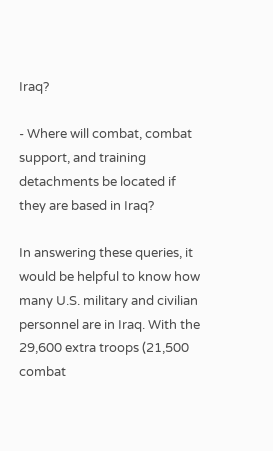Iraq?

- Where will combat, combat support, and training detachments be located if they are based in Iraq?

In answering these queries, it would be helpful to know how many U.S. military and civilian personnel are in Iraq. With the 29,600 extra troops (21,500 combat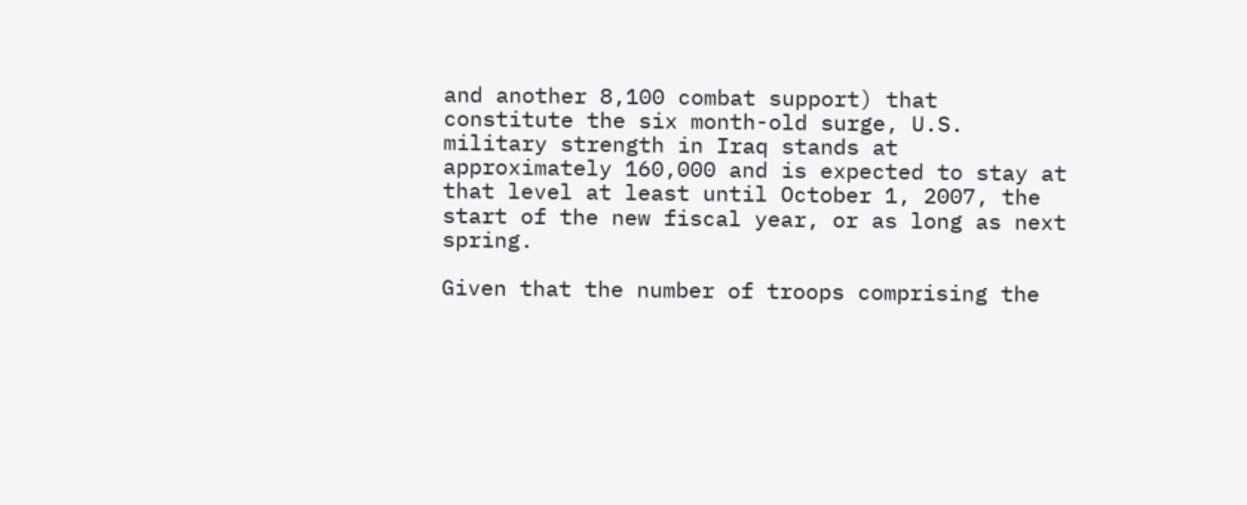and another 8,100 combat support) that constitute the six month-old surge, U.S. military strength in Iraq stands at approximately 160,000 and is expected to stay at that level at least until October 1, 2007, the start of the new fiscal year, or as long as next spring.

Given that the number of troops comprising the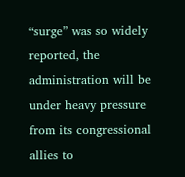“surge” was so widely reported, the administration will be under heavy pressure from its congressional allies to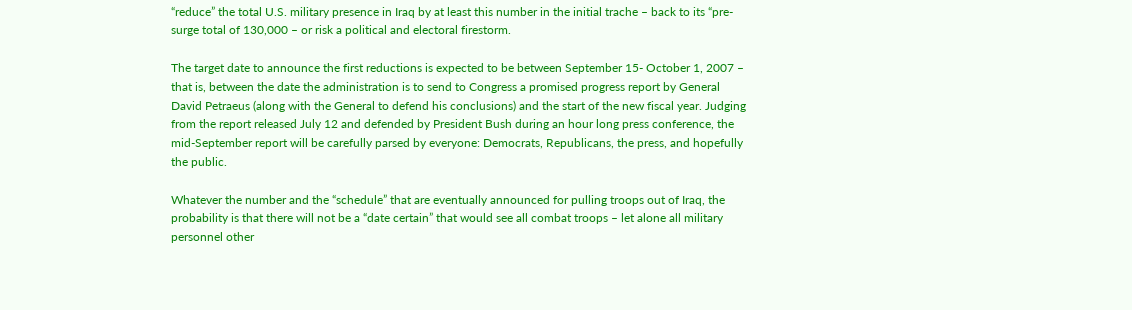“reduce” the total U.S. military presence in Iraq by at least this number in the initial trache – back to its “pre-surge total of 130,000 – or risk a political and electoral firestorm.

The target date to announce the first reductions is expected to be between September 15- October 1, 2007 – that is, between the date the administration is to send to Congress a promised progress report by General David Petraeus (along with the General to defend his conclusions) and the start of the new fiscal year. Judging from the report released July 12 and defended by President Bush during an hour long press conference, the mid-September report will be carefully parsed by everyone: Democrats, Republicans, the press, and hopefully the public.

Whatever the number and the “schedule” that are eventually announced for pulling troops out of Iraq, the probability is that there will not be a “date certain” that would see all combat troops – let alone all military personnel other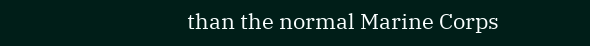than the normal Marine Corps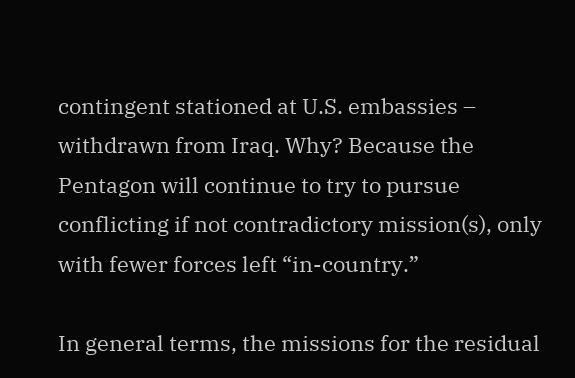contingent stationed at U.S. embassies – withdrawn from Iraq. Why? Because the Pentagon will continue to try to pursue conflicting if not contradictory mission(s), only with fewer forces left “in-country.”

In general terms, the missions for the residual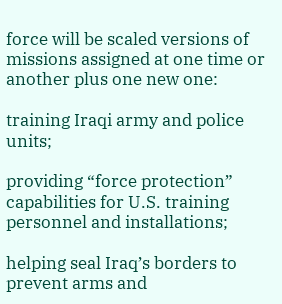force will be scaled versions of missions assigned at one time or another plus one new one:

training Iraqi army and police units;

providing “force protection” capabilities for U.S. training personnel and installations;

helping seal Iraq’s borders to prevent arms and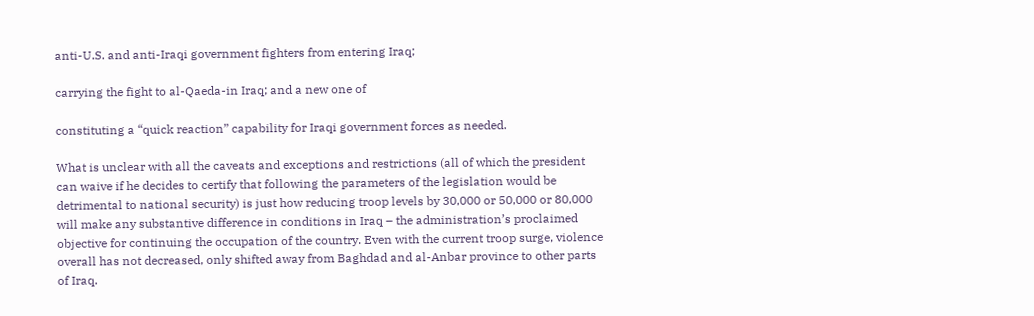anti-U.S. and anti-Iraqi government fighters from entering Iraq;

carrying the fight to al-Qaeda-in Iraq; and a new one of

constituting a “quick reaction” capability for Iraqi government forces as needed.

What is unclear with all the caveats and exceptions and restrictions (all of which the president can waive if he decides to certify that following the parameters of the legislation would be detrimental to national security) is just how reducing troop levels by 30,000 or 50,000 or 80,000 will make any substantive difference in conditions in Iraq – the administration’s proclaimed objective for continuing the occupation of the country. Even with the current troop surge, violence overall has not decreased, only shifted away from Baghdad and al-Anbar province to other parts of Iraq.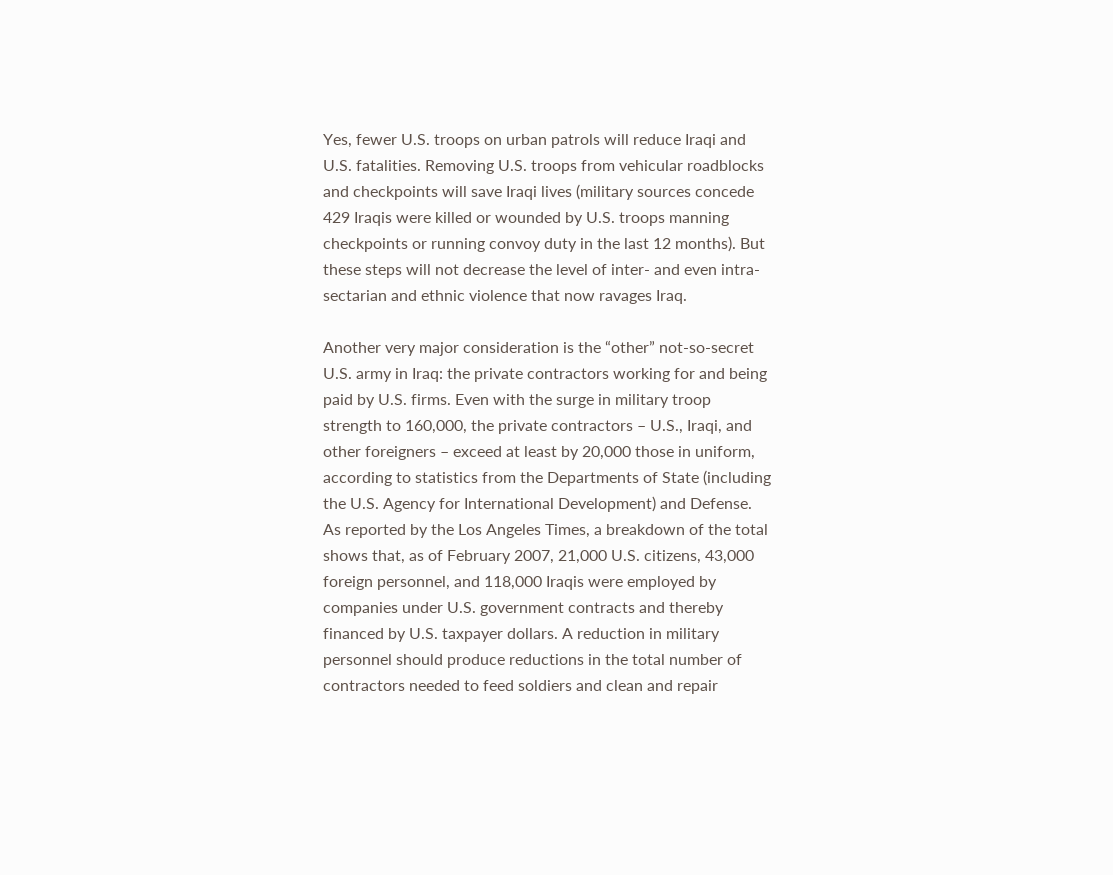Yes, fewer U.S. troops on urban patrols will reduce Iraqi and U.S. fatalities. Removing U.S. troops from vehicular roadblocks and checkpoints will save Iraqi lives (military sources concede 429 Iraqis were killed or wounded by U.S. troops manning checkpoints or running convoy duty in the last 12 months). But these steps will not decrease the level of inter- and even intra-sectarian and ethnic violence that now ravages Iraq.

Another very major consideration is the “other” not-so-secret U.S. army in Iraq: the private contractors working for and being paid by U.S. firms. Even with the surge in military troop strength to 160,000, the private contractors – U.S., Iraqi, and other foreigners – exceed at least by 20,000 those in uniform, according to statistics from the Departments of State (including the U.S. Agency for International Development) and Defense. As reported by the Los Angeles Times, a breakdown of the total shows that, as of February 2007, 21,000 U.S. citizens, 43,000 foreign personnel, and 118,000 Iraqis were employed by companies under U.S. government contracts and thereby financed by U.S. taxpayer dollars. A reduction in military personnel should produce reductions in the total number of contractors needed to feed soldiers and clean and repair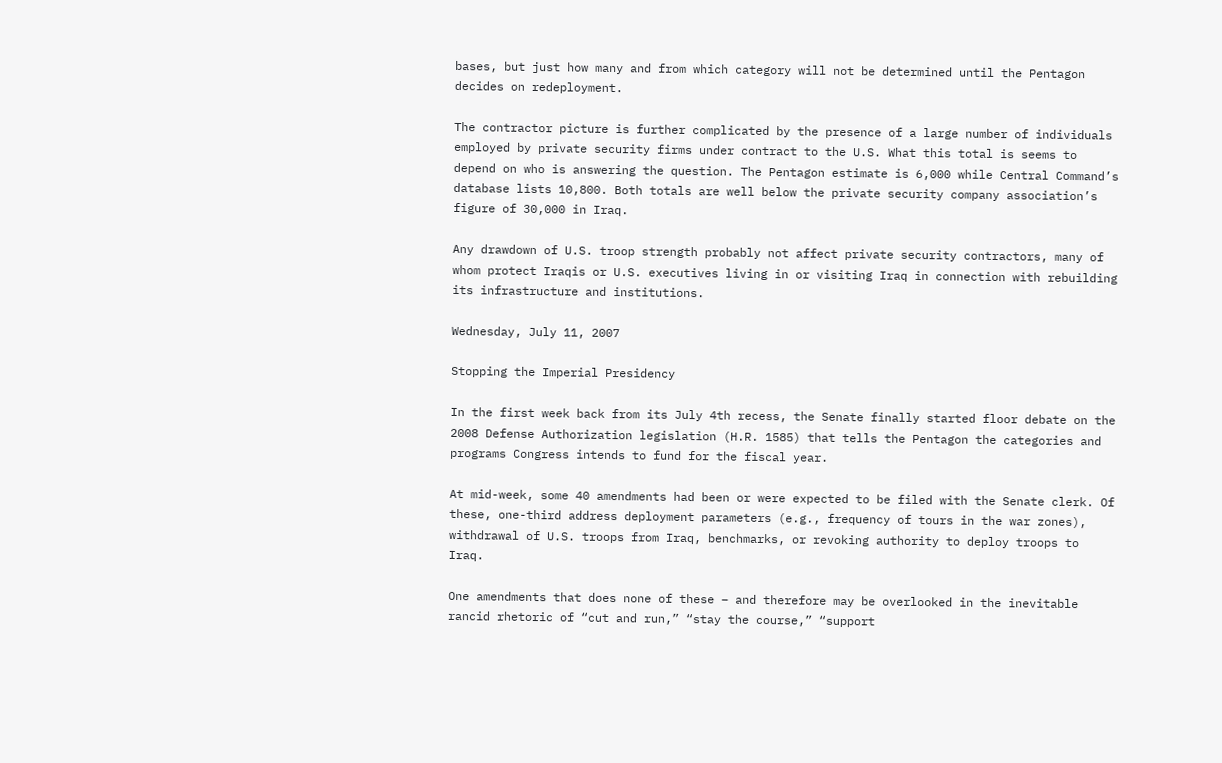bases, but just how many and from which category will not be determined until the Pentagon decides on redeployment.

The contractor picture is further complicated by the presence of a large number of individuals employed by private security firms under contract to the U.S. What this total is seems to depend on who is answering the question. The Pentagon estimate is 6,000 while Central Command’s database lists 10,800. Both totals are well below the private security company association’s figure of 30,000 in Iraq.

Any drawdown of U.S. troop strength probably not affect private security contractors, many of whom protect Iraqis or U.S. executives living in or visiting Iraq in connection with rebuilding its infrastructure and institutions.

Wednesday, July 11, 2007

Stopping the Imperial Presidency

In the first week back from its July 4th recess, the Senate finally started floor debate on the 2008 Defense Authorization legislation (H.R. 1585) that tells the Pentagon the categories and programs Congress intends to fund for the fiscal year.

At mid-week, some 40 amendments had been or were expected to be filed with the Senate clerk. Of these, one-third address deployment parameters (e.g., frequency of tours in the war zones), withdrawal of U.S. troops from Iraq, benchmarks, or revoking authority to deploy troops to Iraq.

One amendments that does none of these – and therefore may be overlooked in the inevitable rancid rhetoric of “cut and run,” “stay the course,” “support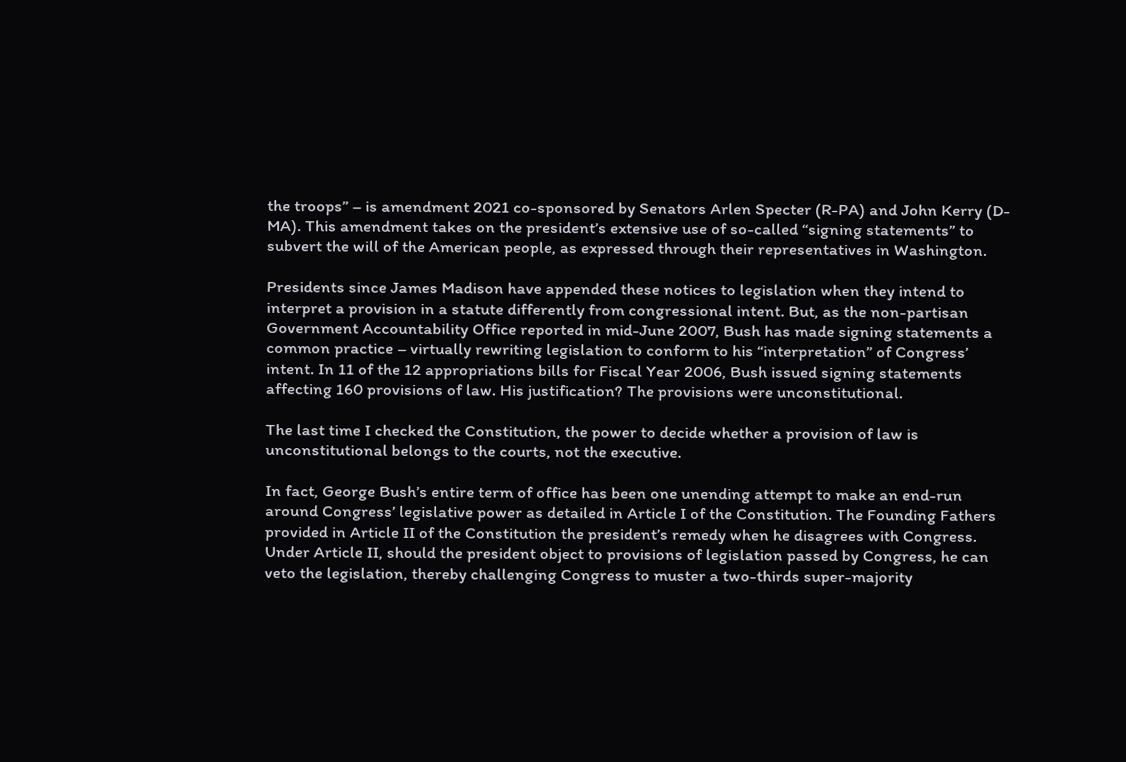the troops” – is amendment 2021 co-sponsored by Senators Arlen Specter (R-PA) and John Kerry (D-MA). This amendment takes on the president’s extensive use of so-called “signing statements” to subvert the will of the American people, as expressed through their representatives in Washington.

Presidents since James Madison have appended these notices to legislation when they intend to interpret a provision in a statute differently from congressional intent. But, as the non-partisan Government Accountability Office reported in mid-June 2007, Bush has made signing statements a common practice – virtually rewriting legislation to conform to his “interpretation” of Congress’ intent. In 11 of the 12 appropriations bills for Fiscal Year 2006, Bush issued signing statements affecting 160 provisions of law. His justification? The provisions were unconstitutional.

The last time I checked the Constitution, the power to decide whether a provision of law is unconstitutional belongs to the courts, not the executive.

In fact, George Bush’s entire term of office has been one unending attempt to make an end-run around Congress’ legislative power as detailed in Article I of the Constitution. The Founding Fathers provided in Article II of the Constitution the president’s remedy when he disagrees with Congress. Under Article II, should the president object to provisions of legislation passed by Congress, he can veto the legislation, thereby challenging Congress to muster a two-thirds super-majority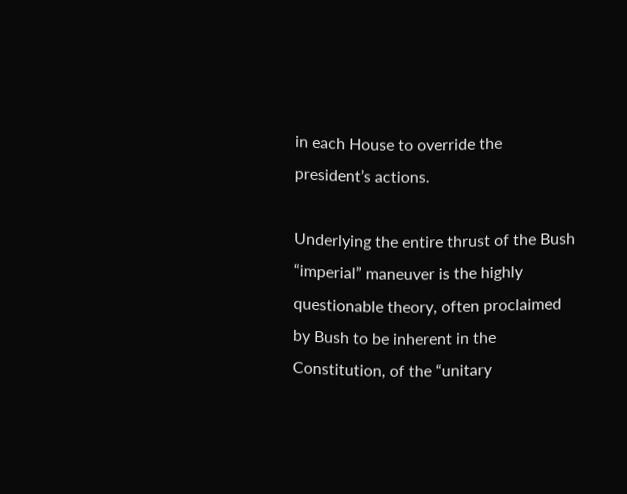in each House to override the president’s actions.

Underlying the entire thrust of the Bush “imperial” maneuver is the highly questionable theory, often proclaimed by Bush to be inherent in the Constitution, of the “unitary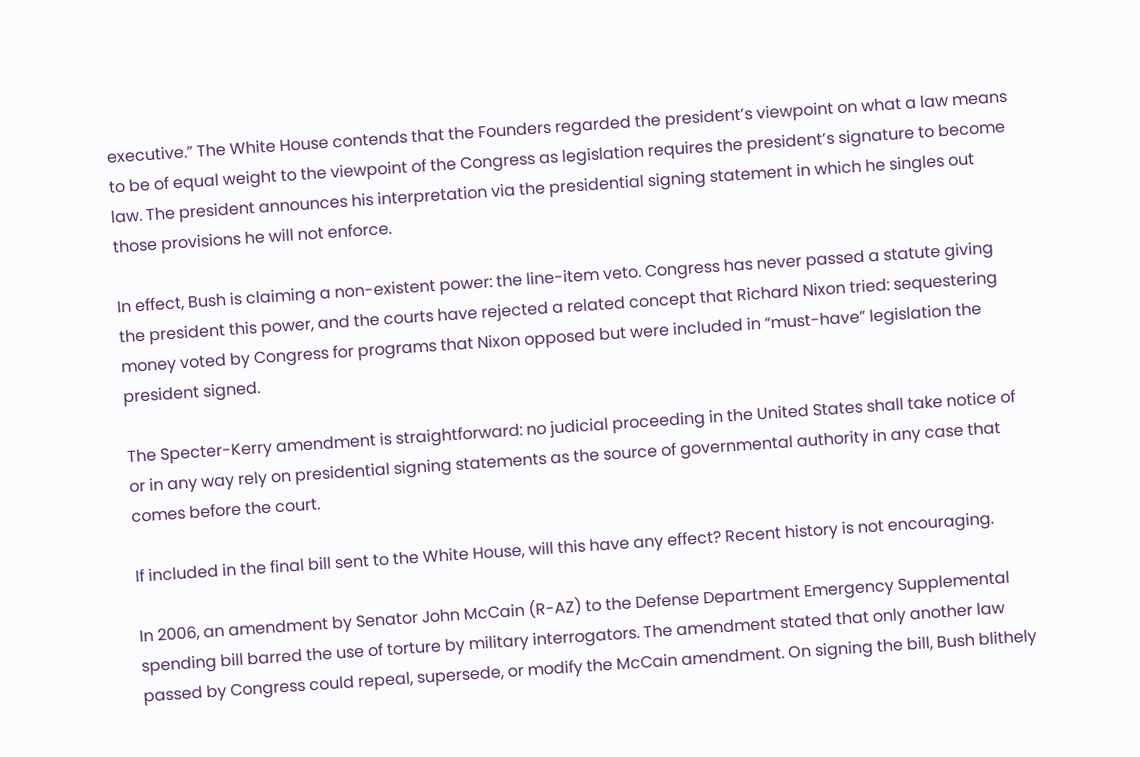executive.” The White House contends that the Founders regarded the president’s viewpoint on what a law means to be of equal weight to the viewpoint of the Congress as legislation requires the president’s signature to become law. The president announces his interpretation via the presidential signing statement in which he singles out those provisions he will not enforce.

In effect, Bush is claiming a non-existent power: the line-item veto. Congress has never passed a statute giving the president this power, and the courts have rejected a related concept that Richard Nixon tried: sequestering money voted by Congress for programs that Nixon opposed but were included in “must-have” legislation the president signed.

The Specter-Kerry amendment is straightforward: no judicial proceeding in the United States shall take notice of or in any way rely on presidential signing statements as the source of governmental authority in any case that comes before the court.

If included in the final bill sent to the White House, will this have any effect? Recent history is not encouraging.

In 2006, an amendment by Senator John McCain (R-AZ) to the Defense Department Emergency Supplemental spending bill barred the use of torture by military interrogators. The amendment stated that only another law passed by Congress could repeal, supersede, or modify the McCain amendment. On signing the bill, Bush blithely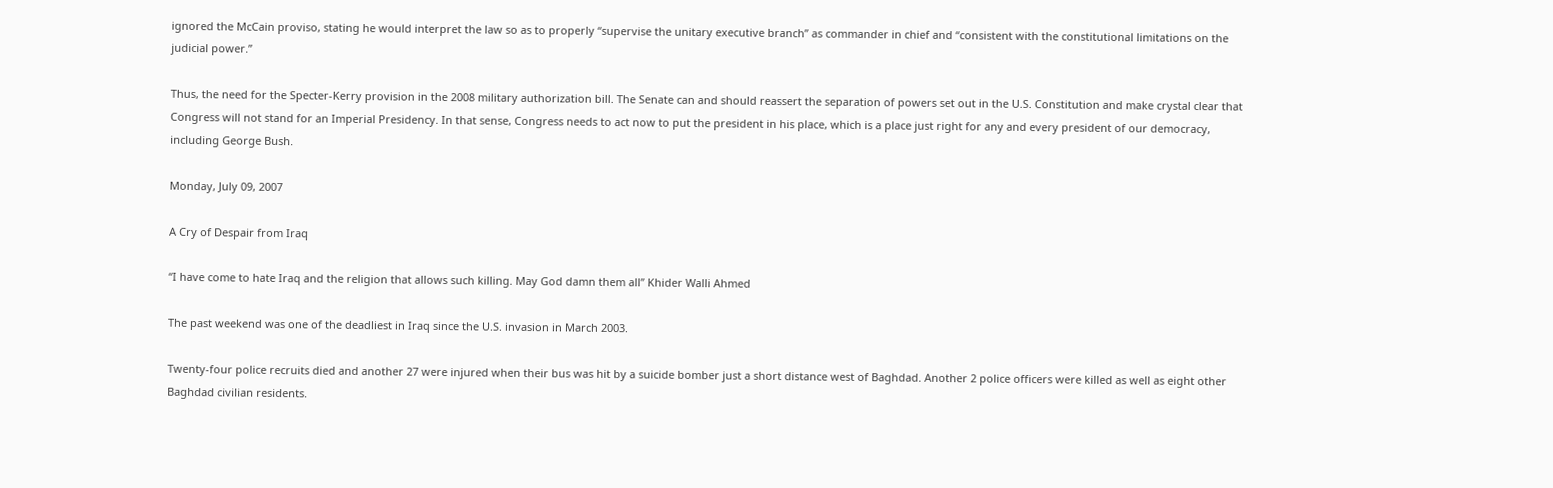ignored the McCain proviso, stating he would interpret the law so as to properly “supervise the unitary executive branch” as commander in chief and “consistent with the constitutional limitations on the judicial power.”

Thus, the need for the Specter-Kerry provision in the 2008 military authorization bill. The Senate can and should reassert the separation of powers set out in the U.S. Constitution and make crystal clear that Congress will not stand for an Imperial Presidency. In that sense, Congress needs to act now to put the president in his place, which is a place just right for any and every president of our democracy, including George Bush.

Monday, July 09, 2007

A Cry of Despair from Iraq

“I have come to hate Iraq and the religion that allows such killing. May God damn them all” Khider Walli Ahmed

The past weekend was one of the deadliest in Iraq since the U.S. invasion in March 2003.

Twenty-four police recruits died and another 27 were injured when their bus was hit by a suicide bomber just a short distance west of Baghdad. Another 2 police officers were killed as well as eight other Baghdad civilian residents.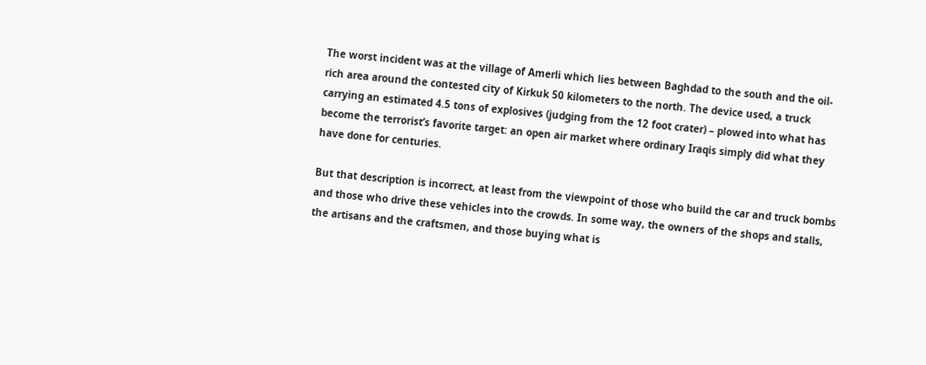The worst incident was at the village of Amerli which lies between Baghdad to the south and the oil-rich area around the contested city of Kirkuk 50 kilometers to the north. The device used, a truck carrying an estimated 4.5 tons of explosives (judging from the 12 foot crater) – plowed into what has become the terrorist’s favorite target: an open air market where ordinary Iraqis simply did what they have done for centuries.

But that description is incorrect, at least from the viewpoint of those who build the car and truck bombs and those who drive these vehicles into the crowds. In some way, the owners of the shops and stalls, the artisans and the craftsmen, and those buying what is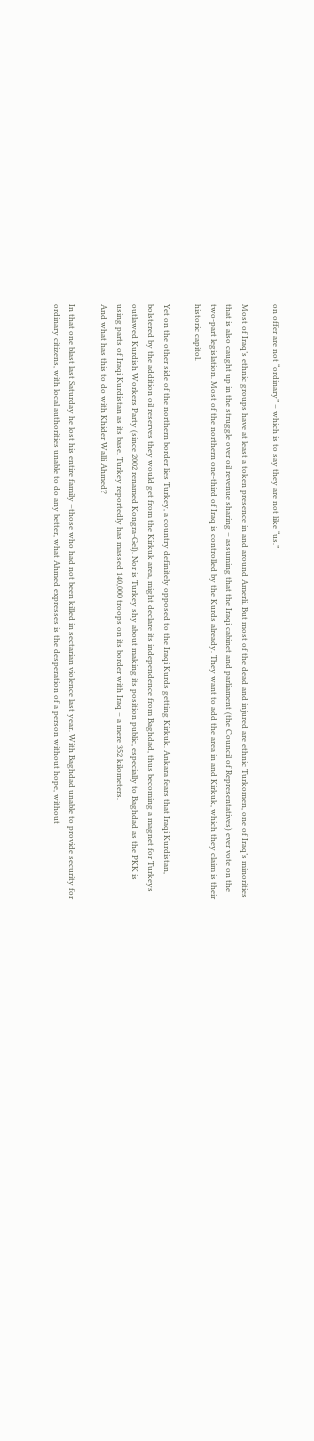on offer are not “ordinary” – which is to say they are not like “us.”

Most of Iraq’s ethnic groups have at least a token presence in and around Amerli. But most of the dead and injured are ethnic Turkomen, one of Iraq’s minorities that is also caught up in the struggle over oil revenue sharing – assuming that the Iraqi cabinet and parliament (the Council of Representatives) ever vote on the two-part legislation. Most of the northern one-third of Iraq is controlled by the Kurds already. They want to add the area in and Kirkuk, which they claim is their historic capitol.

Yet on the other side of the northern border lies Turkey, a country definitely opposed to the Iraqi Kurds getting Kirkuk. Ankara fears that Iraqi Kurdistan, bolstered by the addition oil reserves they would get from the Kirkuk area, might declare its independence from Baghdad, thus becoming a magnet for Turkeys outlawed Kurdish Workers Party (since 2002 renamed Kongra-Gel). Nor is Turkey shy about making its position public, especially to Baghdad as the PKK is using parts of Iraqi Kurdistan as its base. Turkey reportedly has massed 140,000 troops on its border with Iraq – a mere 352 kilometers.
And what has this to do with Khider Walli Ahmed?

In that one blast last Saturday he lost his entire family –those who had not been killed in sectarian violence last year. With Baghdad unable to provide security for ordinary citizens, with local authorities unable to do any better, what Ahmed expresses is the desperation of a person without hope, without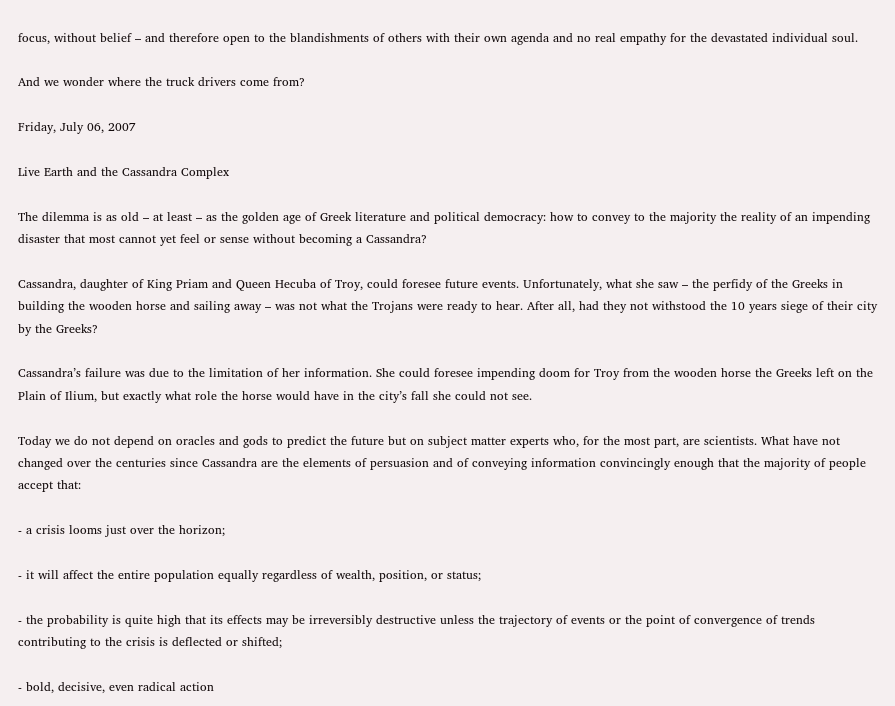focus, without belief – and therefore open to the blandishments of others with their own agenda and no real empathy for the devastated individual soul.

And we wonder where the truck drivers come from?

Friday, July 06, 2007

Live Earth and the Cassandra Complex

The dilemma is as old – at least – as the golden age of Greek literature and political democracy: how to convey to the majority the reality of an impending disaster that most cannot yet feel or sense without becoming a Cassandra?

Cassandra, daughter of King Priam and Queen Hecuba of Troy, could foresee future events. Unfortunately, what she saw – the perfidy of the Greeks in building the wooden horse and sailing away – was not what the Trojans were ready to hear. After all, had they not withstood the 10 years siege of their city by the Greeks?

Cassandra’s failure was due to the limitation of her information. She could foresee impending doom for Troy from the wooden horse the Greeks left on the Plain of Ilium, but exactly what role the horse would have in the city’s fall she could not see.

Today we do not depend on oracles and gods to predict the future but on subject matter experts who, for the most part, are scientists. What have not changed over the centuries since Cassandra are the elements of persuasion and of conveying information convincingly enough that the majority of people accept that:

- a crisis looms just over the horizon;

- it will affect the entire population equally regardless of wealth, position, or status;

- the probability is quite high that its effects may be irreversibly destructive unless the trajectory of events or the point of convergence of trends contributing to the crisis is deflected or shifted;

- bold, decisive, even radical action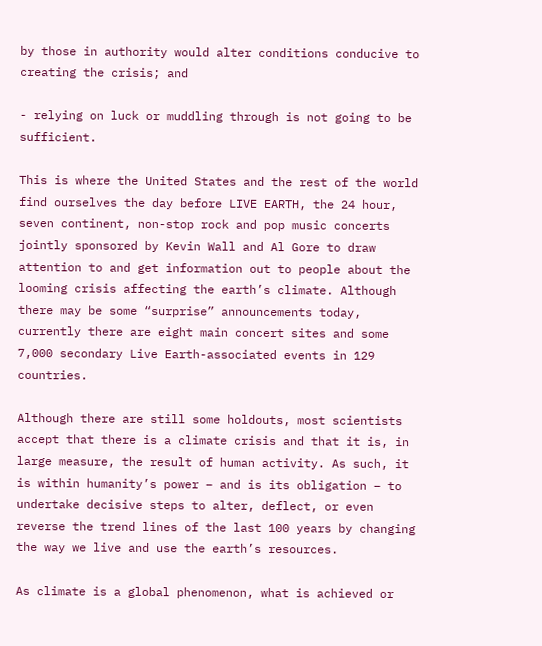by those in authority would alter conditions conducive to creating the crisis; and

- relying on luck or muddling through is not going to be sufficient.

This is where the United States and the rest of the world find ourselves the day before LIVE EARTH, the 24 hour, seven continent, non-stop rock and pop music concerts jointly sponsored by Kevin Wall and Al Gore to draw attention to and get information out to people about the looming crisis affecting the earth’s climate. Although there may be some “surprise” announcements today, currently there are eight main concert sites and some 7,000 secondary Live Earth-associated events in 129 countries.

Although there are still some holdouts, most scientists accept that there is a climate crisis and that it is, in large measure, the result of human activity. As such, it is within humanity’s power – and is its obligation – to undertake decisive steps to alter, deflect, or even reverse the trend lines of the last 100 years by changing the way we live and use the earth’s resources.

As climate is a global phenomenon, what is achieved or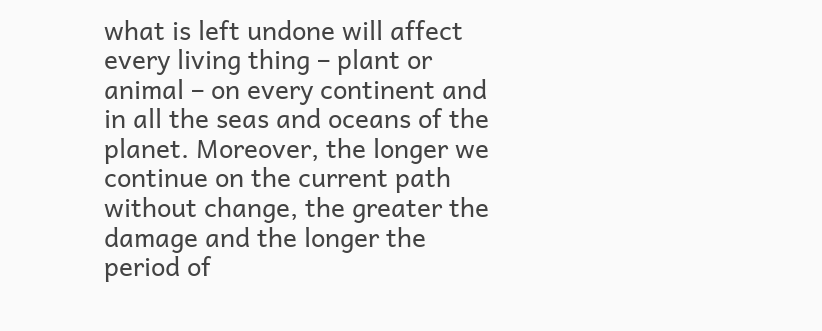what is left undone will affect every living thing – plant or animal – on every continent and in all the seas and oceans of the planet. Moreover, the longer we continue on the current path without change, the greater the damage and the longer the period of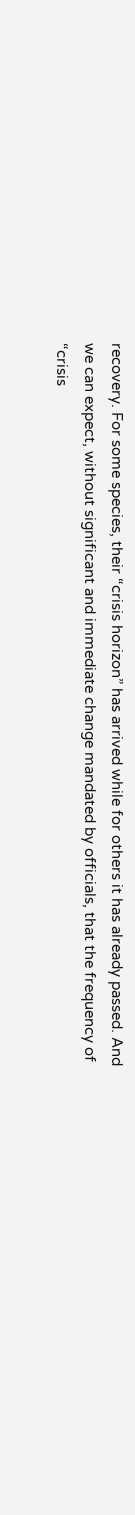recovery. For some species, their “crisis horizon” has arrived while for others it has already passed. And we can expect, without significant and immediate change mandated by officials, that the frequency of “crisis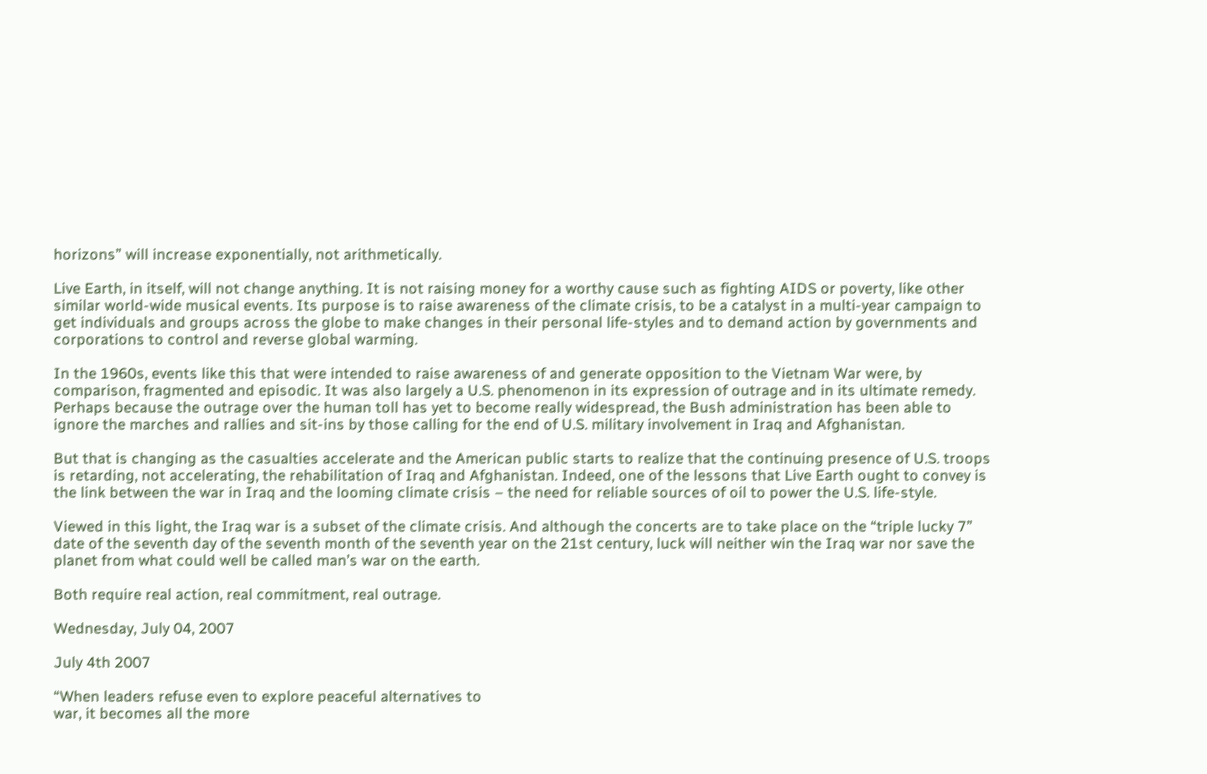horizons” will increase exponentially, not arithmetically.

Live Earth, in itself, will not change anything. It is not raising money for a worthy cause such as fighting AIDS or poverty, like other similar world-wide musical events. Its purpose is to raise awareness of the climate crisis, to be a catalyst in a multi-year campaign to get individuals and groups across the globe to make changes in their personal life-styles and to demand action by governments and corporations to control and reverse global warming.

In the 1960s, events like this that were intended to raise awareness of and generate opposition to the Vietnam War were, by comparison, fragmented and episodic. It was also largely a U.S. phenomenon in its expression of outrage and in its ultimate remedy. Perhaps because the outrage over the human toll has yet to become really widespread, the Bush administration has been able to ignore the marches and rallies and sit-ins by those calling for the end of U.S. military involvement in Iraq and Afghanistan.

But that is changing as the casualties accelerate and the American public starts to realize that the continuing presence of U.S. troops is retarding, not accelerating, the rehabilitation of Iraq and Afghanistan. Indeed, one of the lessons that Live Earth ought to convey is the link between the war in Iraq and the looming climate crisis – the need for reliable sources of oil to power the U.S. life-style.

Viewed in this light, the Iraq war is a subset of the climate crisis. And although the concerts are to take place on the “triple lucky 7” date of the seventh day of the seventh month of the seventh year on the 21st century, luck will neither win the Iraq war nor save the planet from what could well be called man’s war on the earth.

Both require real action, real commitment, real outrage.

Wednesday, July 04, 2007

July 4th 2007

“When leaders refuse even to explore peaceful alternatives to
war, it becomes all the more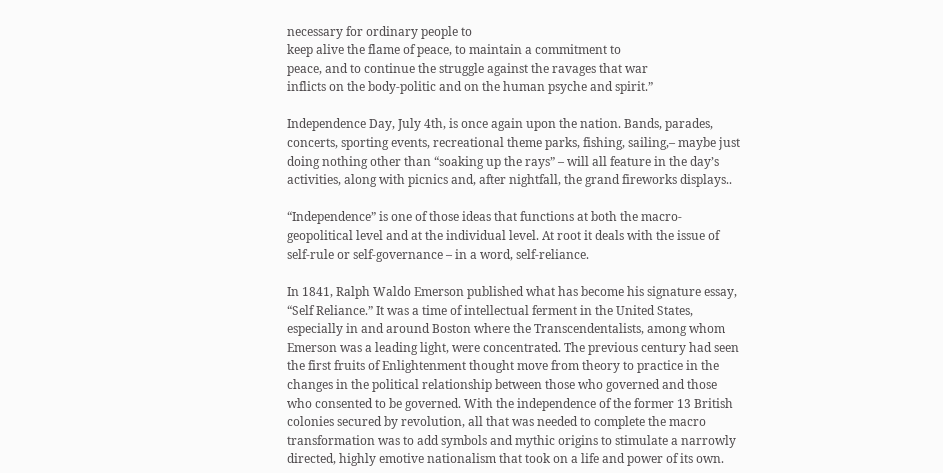necessary for ordinary people to
keep alive the flame of peace, to maintain a commitment to
peace, and to continue the struggle against the ravages that war
inflicts on the body-politic and on the human psyche and spirit.”

Independence Day, July 4th, is once again upon the nation. Bands, parades, concerts, sporting events, recreational theme parks, fishing, sailing,– maybe just doing nothing other than “soaking up the rays” – will all feature in the day’s activities, along with picnics and, after nightfall, the grand fireworks displays..

“Independence” is one of those ideas that functions at both the macro-geopolitical level and at the individual level. At root it deals with the issue of self-rule or self-governance – in a word, self-reliance.

In 1841, Ralph Waldo Emerson published what has become his signature essay, “Self Reliance.” It was a time of intellectual ferment in the United States, especially in and around Boston where the Transcendentalists, among whom Emerson was a leading light, were concentrated. The previous century had seen the first fruits of Enlightenment thought move from theory to practice in the changes in the political relationship between those who governed and those who consented to be governed. With the independence of the former 13 British colonies secured by revolution, all that was needed to complete the macro transformation was to add symbols and mythic origins to stimulate a narrowly directed, highly emotive nationalism that took on a life and power of its own.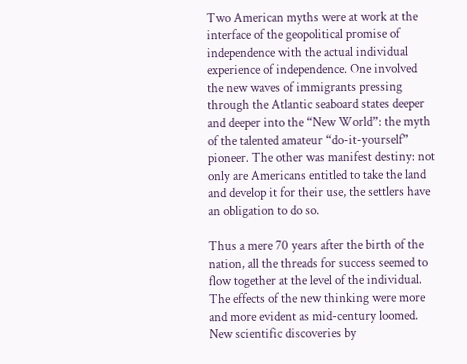Two American myths were at work at the interface of the geopolitical promise of independence with the actual individual experience of independence. One involved the new waves of immigrants pressing through the Atlantic seaboard states deeper and deeper into the “New World”: the myth of the talented amateur “do-it-yourself” pioneer. The other was manifest destiny: not only are Americans entitled to take the land and develop it for their use, the settlers have an obligation to do so.

Thus a mere 70 years after the birth of the nation, all the threads for success seemed to flow together at the level of the individual. The effects of the new thinking were more and more evident as mid-century loomed. New scientific discoveries by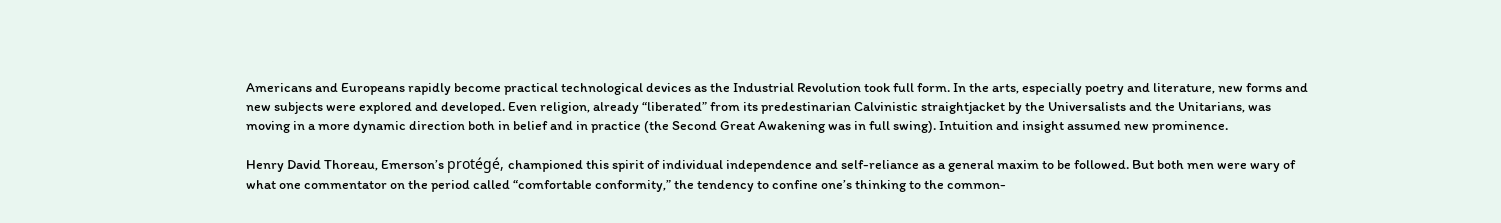Americans and Europeans rapidly become practical technological devices as the Industrial Revolution took full form. In the arts, especially poetry and literature, new forms and new subjects were explored and developed. Even religion, already “liberated” from its predestinarian Calvinistic straightjacket by the Universalists and the Unitarians, was moving in a more dynamic direction both in belief and in practice (the Second Great Awakening was in full swing). Intuition and insight assumed new prominence.

Henry David Thoreau, Emerson’s protégé, championed this spirit of individual independence and self-reliance as a general maxim to be followed. But both men were wary of what one commentator on the period called “comfortable conformity,” the tendency to confine one’s thinking to the common-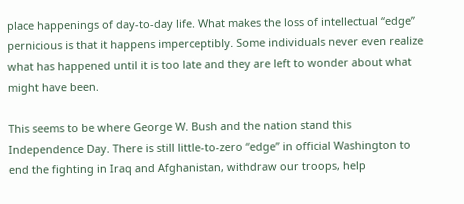place happenings of day-to-day life. What makes the loss of intellectual “edge” pernicious is that it happens imperceptibly. Some individuals never even realize what has happened until it is too late and they are left to wonder about what might have been.

This seems to be where George W. Bush and the nation stand this Independence Day. There is still little-to-zero “edge” in official Washington to end the fighting in Iraq and Afghanistan, withdraw our troops, help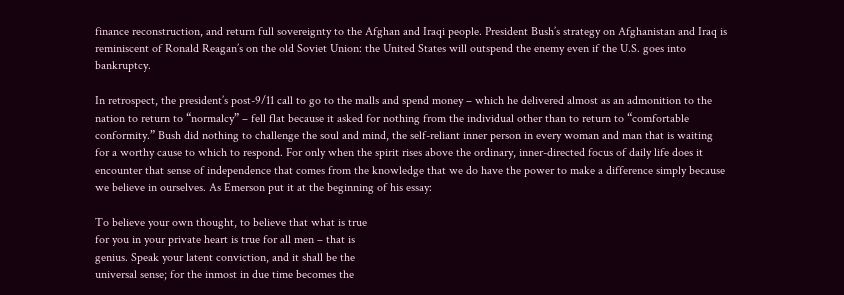finance reconstruction, and return full sovereignty to the Afghan and Iraqi people. President Bush’s strategy on Afghanistan and Iraq is reminiscent of Ronald Reagan’s on the old Soviet Union: the United States will outspend the enemy even if the U.S. goes into bankruptcy.

In retrospect, the president’s post-9/11 call to go to the malls and spend money – which he delivered almost as an admonition to the nation to return to “normalcy” – fell flat because it asked for nothing from the individual other than to return to “comfortable conformity.” Bush did nothing to challenge the soul and mind, the self-reliant inner person in every woman and man that is waiting for a worthy cause to which to respond. For only when the spirit rises above the ordinary, inner-directed focus of daily life does it encounter that sense of independence that comes from the knowledge that we do have the power to make a difference simply because we believe in ourselves. As Emerson put it at the beginning of his essay:

To believe your own thought, to believe that what is true
for you in your private heart is true for all men – that is
genius. Speak your latent conviction, and it shall be the
universal sense; for the inmost in due time becomes the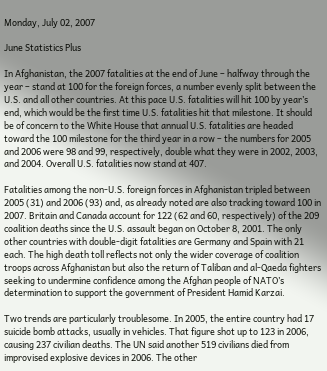Monday, July 02, 2007

June Statistics Plus

In Afghanistan, the 2007 fatalities at the end of June – halfway through the year – stand at 100 for the foreign forces, a number evenly split between the U.S. and all other countries. At this pace U.S. fatalities will hit 100 by year’s end, which would be the first time U.S. fatalities hit that milestone. It should be of concern to the White House that annual U.S. fatalities are headed toward the 100 milestone for the third year in a row – the numbers for 2005 and 2006 were 98 and 99, respectively, double what they were in 2002, 2003, and 2004. Overall U.S. fatalities now stand at 407.

Fatalities among the non-U.S. foreign forces in Afghanistan tripled between 2005 (31) and 2006 (93) and, as already noted are also tracking toward 100 in 2007. Britain and Canada account for 122 (62 and 60, respectively) of the 209 coalition deaths since the U.S. assault began on October 8, 2001. The only other countries with double-digit fatalities are Germany and Spain with 21 each. The high death toll reflects not only the wider coverage of coalition troops across Afghanistan but also the return of Taliban and al-Qaeda fighters seeking to undermine confidence among the Afghan people of NATO’s determination to support the government of President Hamid Karzai.

Two trends are particularly troublesome. In 2005, the entire country had 17 suicide bomb attacks, usually in vehicles. That figure shot up to 123 in 2006, causing 237 civilian deaths. The UN said another 519 civilians died from improvised explosive devices in 2006. The other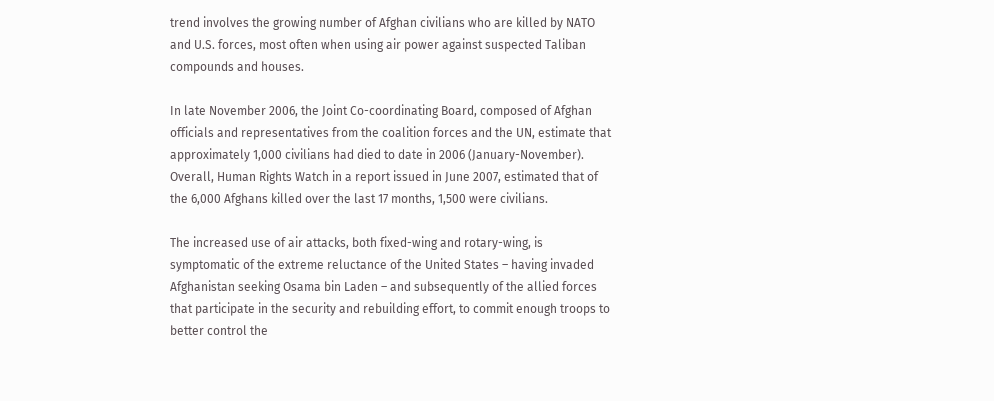trend involves the growing number of Afghan civilians who are killed by NATO and U.S. forces, most often when using air power against suspected Taliban compounds and houses.

In late November 2006, the Joint Co-coordinating Board, composed of Afghan officials and representatives from the coalition forces and the UN, estimate that approximately 1,000 civilians had died to date in 2006 (January-November). Overall, Human Rights Watch in a report issued in June 2007, estimated that of the 6,000 Afghans killed over the last 17 months, 1,500 were civilians.

The increased use of air attacks, both fixed-wing and rotary-wing, is symptomatic of the extreme reluctance of the United States – having invaded Afghanistan seeking Osama bin Laden – and subsequently of the allied forces that participate in the security and rebuilding effort, to commit enough troops to better control the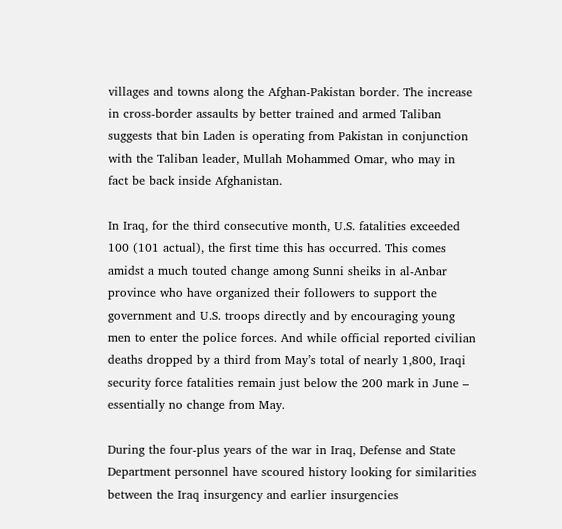villages and towns along the Afghan-Pakistan border. The increase in cross-border assaults by better trained and armed Taliban suggests that bin Laden is operating from Pakistan in conjunction with the Taliban leader, Mullah Mohammed Omar, who may in fact be back inside Afghanistan.

In Iraq, for the third consecutive month, U.S. fatalities exceeded 100 (101 actual), the first time this has occurred. This comes amidst a much touted change among Sunni sheiks in al-Anbar province who have organized their followers to support the government and U.S. troops directly and by encouraging young men to enter the police forces. And while official reported civilian deaths dropped by a third from May’s total of nearly 1,800, Iraqi security force fatalities remain just below the 200 mark in June – essentially no change from May.

During the four-plus years of the war in Iraq, Defense and State Department personnel have scoured history looking for similarities between the Iraq insurgency and earlier insurgencies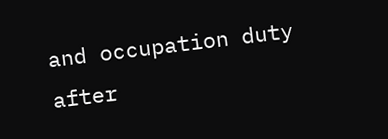and occupation duty after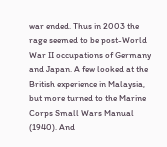war ended. Thus in 2003 the rage seemed to be post-World War II occupations of Germany and Japan. A few looked at the British experience in Malaysia, but more turned to the Marine Corps Small Wars Manual (1940). And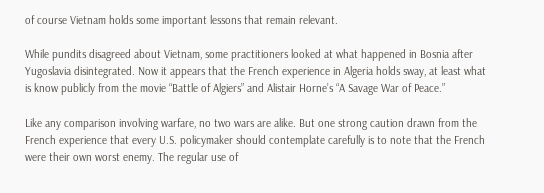of course Vietnam holds some important lessons that remain relevant.

While pundits disagreed about Vietnam, some practitioners looked at what happened in Bosnia after Yugoslavia disintegrated. Now it appears that the French experience in Algeria holds sway, at least what is know publicly from the movie “Battle of Algiers” and Alistair Horne’s “A Savage War of Peace.”

Like any comparison involving warfare, no two wars are alike. But one strong caution drawn from the French experience that every U.S. policymaker should contemplate carefully is to note that the French were their own worst enemy. The regular use of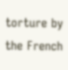torture by the French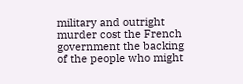military and outright murder cost the French government the backing of the people who might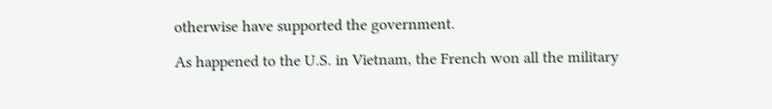otherwise have supported the government.

As happened to the U.S. in Vietnam, the French won all the military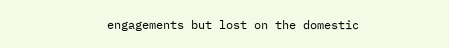engagements but lost on the domestic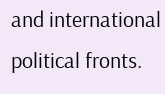and international political fronts.